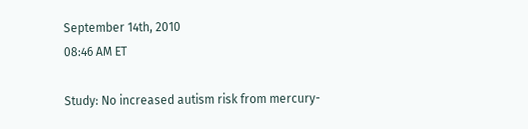September 14th, 2010
08:46 AM ET

Study: No increased autism risk from mercury-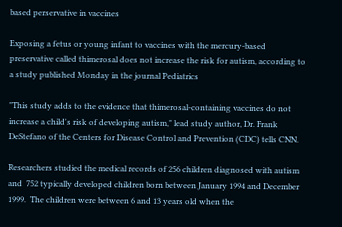based perservative in vaccines

Exposing a fetus or young infant to vaccines with the mercury-based preservative called thimerosal does not increase the risk for autism, according to a study published Monday in the journal Pediatrics

"This study adds to the evidence that thimerosal-containing vaccines do not increase a child's risk of developing autism," lead study author, Dr. Frank DeStefano of the Centers for Disease Control and Prevention (CDC) tells CNN.

Researchers studied the medical records of 256 children diagnosed with autism and  752 typically developed children born between January 1994 and December 1999.  The children were between 6 and 13 years old when the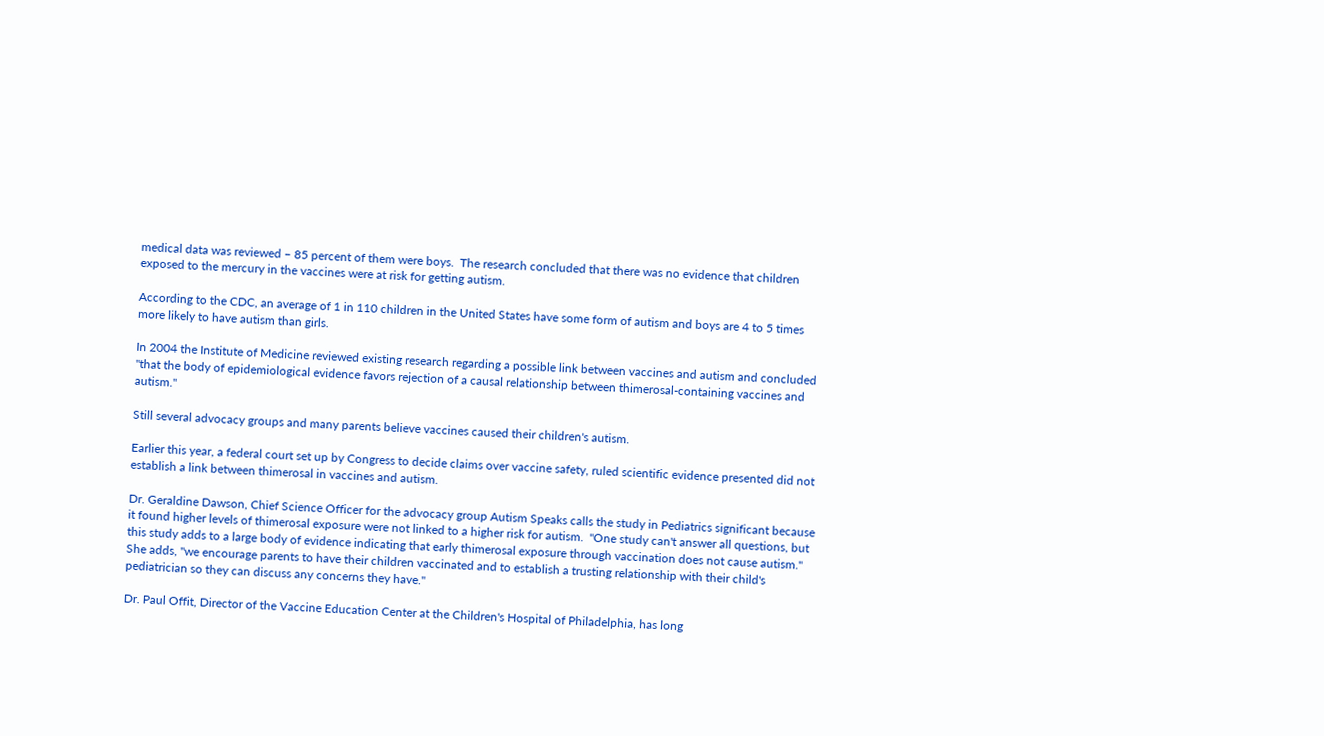medical data was reviewed – 85 percent of them were boys.  The research concluded that there was no evidence that children exposed to the mercury in the vaccines were at risk for getting autism.

According to the CDC, an average of 1 in 110 children in the United States have some form of autism and boys are 4 to 5 times more likely to have autism than girls.

In 2004 the Institute of Medicine reviewed existing research regarding a possible link between vaccines and autism and concluded "that the body of epidemiological evidence favors rejection of a causal relationship between thimerosal-containing vaccines and autism."

Still several advocacy groups and many parents believe vaccines caused their children's autism.

Earlier this year, a federal court set up by Congress to decide claims over vaccine safety, ruled scientific evidence presented did not establish a link between thimerosal in vaccines and autism.

Dr. Geraldine Dawson, Chief Science Officer for the advocacy group Autism Speaks calls the study in Pediatrics significant because it found higher levels of thimerosal exposure were not linked to a higher risk for autism.  "One study can't answer all questions, but this study adds to a large body of evidence indicating that early thimerosal exposure through vaccination does not cause autism."  She adds, "we encourage parents to have their children vaccinated and to establish a trusting relationship with their child's pediatrician so they can discuss any concerns they have."

Dr. Paul Offit, Director of the Vaccine Education Center at the Children's Hospital of Philadelphia, has long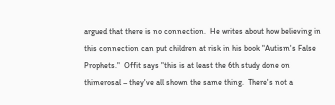argued that there is no connection.  He writes about how believing in this connection can put children at risk in his book "Autism's False Prophets."  Offit says "this is at least the 6th study done on thimerosal – they've all shown the same thing.  There's not a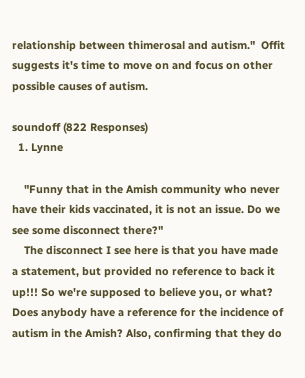relationship between thimerosal and autism."  Offit suggests it's time to move on and focus on other possible causes of autism.

soundoff (822 Responses)
  1. Lynne

    "Funny that in the Amish community who never have their kids vaccinated, it is not an issue. Do we see some disconnect there?"
    The disconnect I see here is that you have made a statement, but provided no reference to back it up!!! So we're supposed to believe you, or what? Does anybody have a reference for the incidence of autism in the Amish? Also, confirming that they do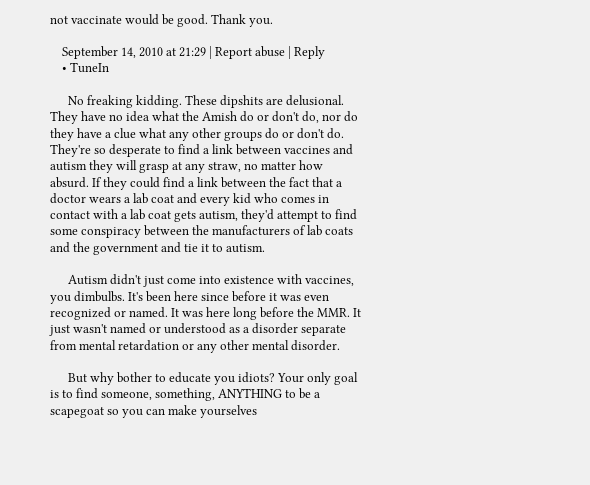not vaccinate would be good. Thank you.

    September 14, 2010 at 21:29 | Report abuse | Reply
    • TuneIn

      No freaking kidding. These dipshits are delusional. They have no idea what the Amish do or don't do, nor do they have a clue what any other groups do or don't do. They're so desperate to find a link between vaccines and autism they will grasp at any straw, no matter how absurd. If they could find a link between the fact that a doctor wears a lab coat and every kid who comes in contact with a lab coat gets autism, they'd attempt to find some conspiracy between the manufacturers of lab coats and the government and tie it to autism.

      Autism didn't just come into existence with vaccines, you dimbulbs. It's been here since before it was even recognized or named. It was here long before the MMR. It just wasn't named or understood as a disorder separate from mental retardation or any other mental disorder.

      But why bother to educate you idiots? Your only goal is to find someone, something, ANYTHING to be a scapegoat so you can make yourselves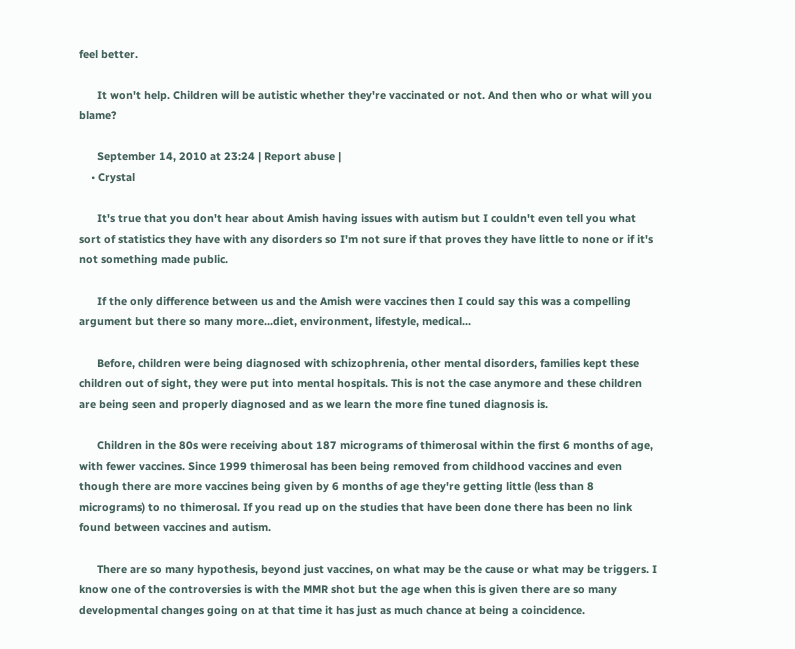feel better.

      It won't help. Children will be autistic whether they're vaccinated or not. And then who or what will you blame?

      September 14, 2010 at 23:24 | Report abuse |
    • Crystal

      It's true that you don't hear about Amish having issues with autism but I couldn't even tell you what sort of statistics they have with any disorders so I'm not sure if that proves they have little to none or if it's not something made public.

      If the only difference between us and the Amish were vaccines then I could say this was a compelling argument but there so many more...diet, environment, lifestyle, medical...

      Before, children were being diagnosed with schizophrenia, other mental disorders, families kept these children out of sight, they were put into mental hospitals. This is not the case anymore and these children are being seen and properly diagnosed and as we learn the more fine tuned diagnosis is.

      Children in the 80s were receiving about 187 micrograms of thimerosal within the first 6 months of age, with fewer vaccines. Since 1999 thimerosal has been being removed from childhood vaccines and even though there are more vaccines being given by 6 months of age they're getting little (less than 8 micrograms) to no thimerosal. If you read up on the studies that have been done there has been no link found between vaccines and autism.

      There are so many hypothesis, beyond just vaccines, on what may be the cause or what may be triggers. I know one of the controversies is with the MMR shot but the age when this is given there are so many developmental changes going on at that time it has just as much chance at being a coincidence.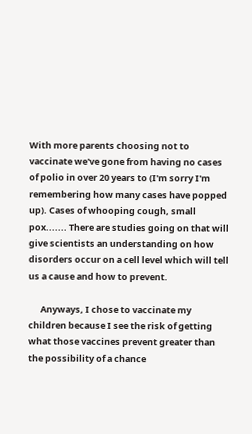With more parents choosing not to vaccinate we've gone from having no cases of polio in over 20 years to (I'm sorry I'm remembering how many cases have popped up). Cases of whooping cough, small pox....... There are studies going on that will give scientists an understanding on how disorders occur on a cell level which will tell us a cause and how to prevent.

      Anyways, I chose to vaccinate my children because I see the risk of getting what those vaccines prevent greater than the possibility of a chance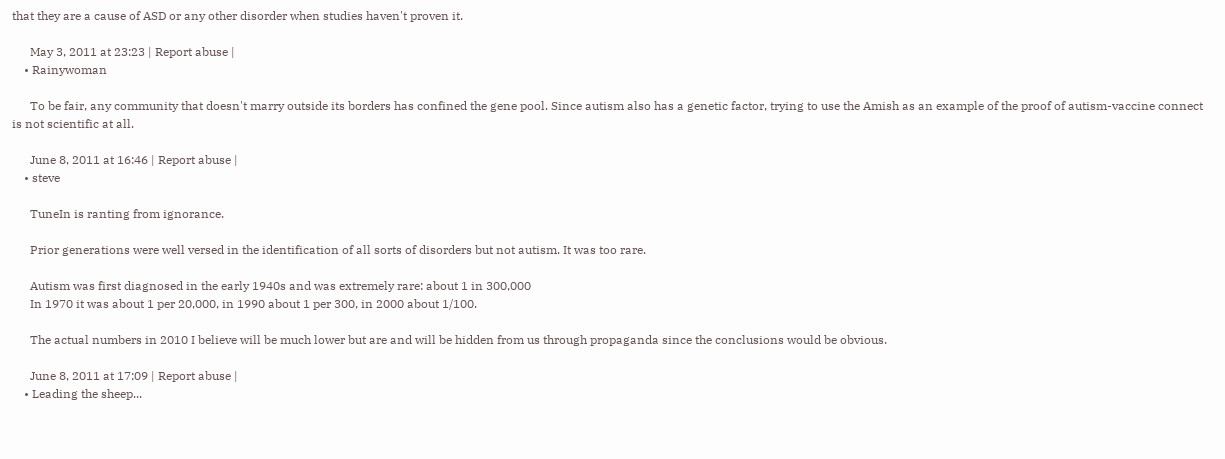that they are a cause of ASD or any other disorder when studies haven't proven it.

      May 3, 2011 at 23:23 | Report abuse |
    • Rainywoman

      To be fair, any community that doesn't marry outside its borders has confined the gene pool. Since autism also has a genetic factor, trying to use the Amish as an example of the proof of autism-vaccine connect is not scientific at all.

      June 8, 2011 at 16:46 | Report abuse |
    • steve

      TuneIn is ranting from ignorance.

      Prior generations were well versed in the identification of all sorts of disorders but not autism. It was too rare.

      Autism was first diagnosed in the early 1940s and was extremely rare: about 1 in 300,000
      In 1970 it was about 1 per 20,000, in 1990 about 1 per 300, in 2000 about 1/100.

      The actual numbers in 2010 I believe will be much lower but are and will be hidden from us through propaganda since the conclusions would be obvious.

      June 8, 2011 at 17:09 | Report abuse |
    • Leading the sheep...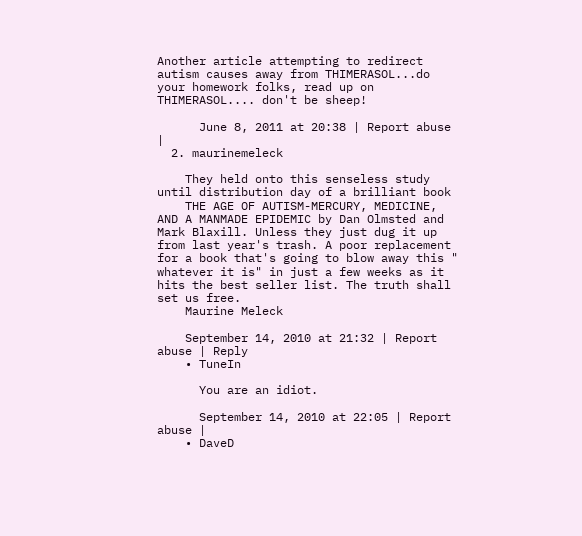Another article attempting to redirect autism causes away from THIMERASOL...do your homework folks, read up on THIMERASOL.... don't be sheep!

      June 8, 2011 at 20:38 | Report abuse |
  2. maurinemeleck

    They held onto this senseless study until distribution day of a brilliant book
    THE AGE OF AUTISM-MERCURY, MEDICINE, AND A MANMADE EPIDEMIC by Dan Olmsted and Mark Blaxill. Unless they just dug it up from last year's trash. A poor replacement for a book that's going to blow away this " whatever it is" in just a few weeks as it hits the best seller list. The truth shall set us free.
    Maurine Meleck

    September 14, 2010 at 21:32 | Report abuse | Reply
    • TuneIn

      You are an idiot.

      September 14, 2010 at 22:05 | Report abuse |
    • DaveD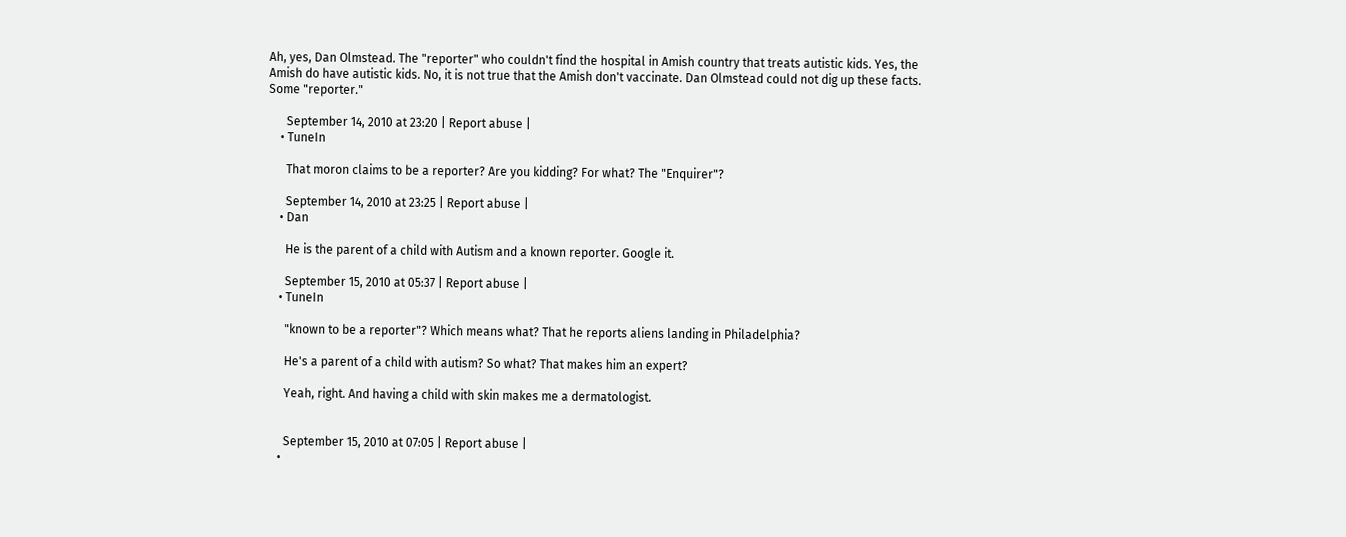Ah, yes, Dan Olmstead. The "reporter" who couldn't find the hospital in Amish country that treats autistic kids. Yes, the Amish do have autistic kids. No, it is not true that the Amish don't vaccinate. Dan Olmstead could not dig up these facts. Some "reporter."

      September 14, 2010 at 23:20 | Report abuse |
    • TuneIn

      That moron claims to be a reporter? Are you kidding? For what? The "Enquirer"?

      September 14, 2010 at 23:25 | Report abuse |
    • Dan

      He is the parent of a child with Autism and a known reporter. Google it.

      September 15, 2010 at 05:37 | Report abuse |
    • TuneIn

      "known to be a reporter"? Which means what? That he reports aliens landing in Philadelphia?

      He's a parent of a child with autism? So what? That makes him an expert?

      Yeah, right. And having a child with skin makes me a dermatologist.


      September 15, 2010 at 07:05 | Report abuse |
    •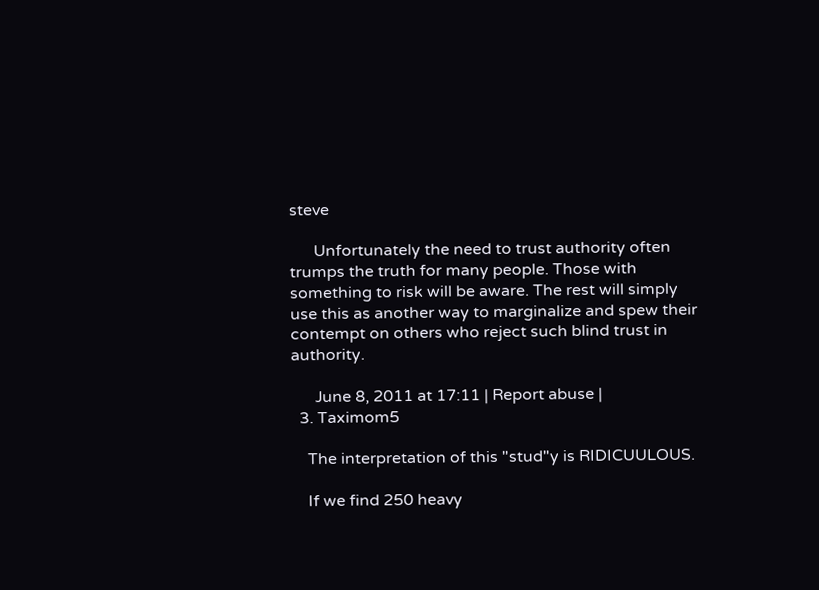steve

      Unfortunately the need to trust authority often trumps the truth for many people. Those with something to risk will be aware. The rest will simply use this as another way to marginalize and spew their contempt on others who reject such blind trust in authority.

      June 8, 2011 at 17:11 | Report abuse |
  3. Taximom5

    The interpretation of this "stud"y is RIDICUULOUS.

    If we find 250 heavy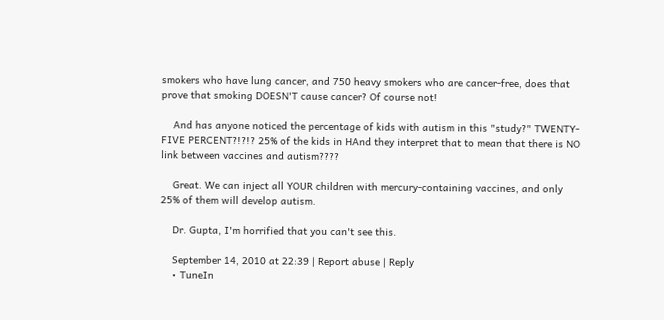smokers who have lung cancer, and 750 heavy smokers who are cancer-free, does that prove that smoking DOESN'T cause cancer? Of course not!

    And has anyone noticed the percentage of kids with autism in this "study?" TWENTY-FIVE PERCENT?!?!? 25% of the kids in HAnd they interpret that to mean that there is NO link between vaccines and autism????

    Great. We can inject all YOUR children with mercury-containing vaccines, and only 25% of them will develop autism.

    Dr. Gupta, I'm horrified that you can't see this.

    September 14, 2010 at 22:39 | Report abuse | Reply
    • TuneIn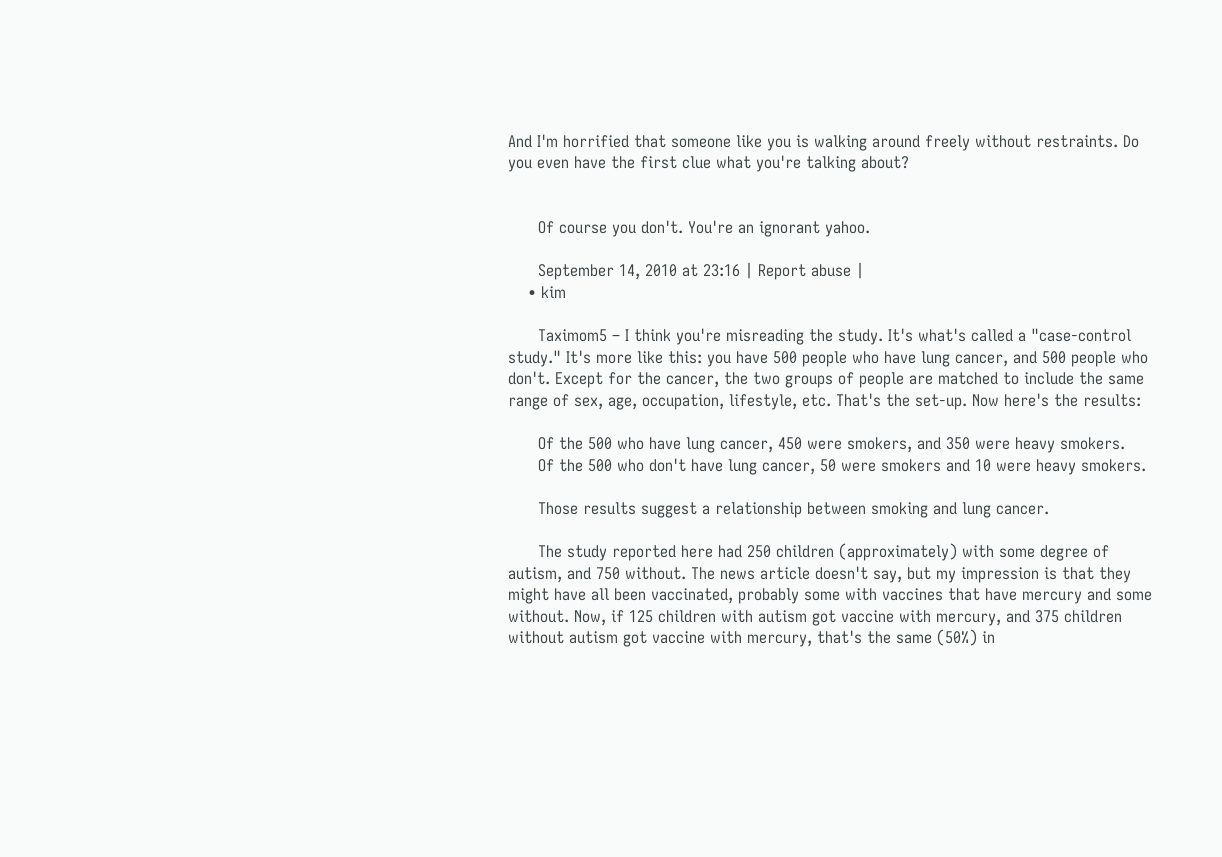And I'm horrified that someone like you is walking around freely without restraints. Do you even have the first clue what you're talking about?


      Of course you don't. You're an ignorant yahoo.

      September 14, 2010 at 23:16 | Report abuse |
    • kim

      Taximom5 – I think you're misreading the study. It's what's called a "case-control study." It's more like this: you have 500 people who have lung cancer, and 500 people who don't. Except for the cancer, the two groups of people are matched to include the same range of sex, age, occupation, lifestyle, etc. That's the set-up. Now here's the results:

      Of the 500 who have lung cancer, 450 were smokers, and 350 were heavy smokers.
      Of the 500 who don't have lung cancer, 50 were smokers and 10 were heavy smokers.

      Those results suggest a relationship between smoking and lung cancer.

      The study reported here had 250 children (approximately) with some degree of autism, and 750 without. The news article doesn't say, but my impression is that they might have all been vaccinated, probably some with vaccines that have mercury and some without. Now, if 125 children with autism got vaccine with mercury, and 375 children without autism got vaccine with mercury, that's the same (50%) in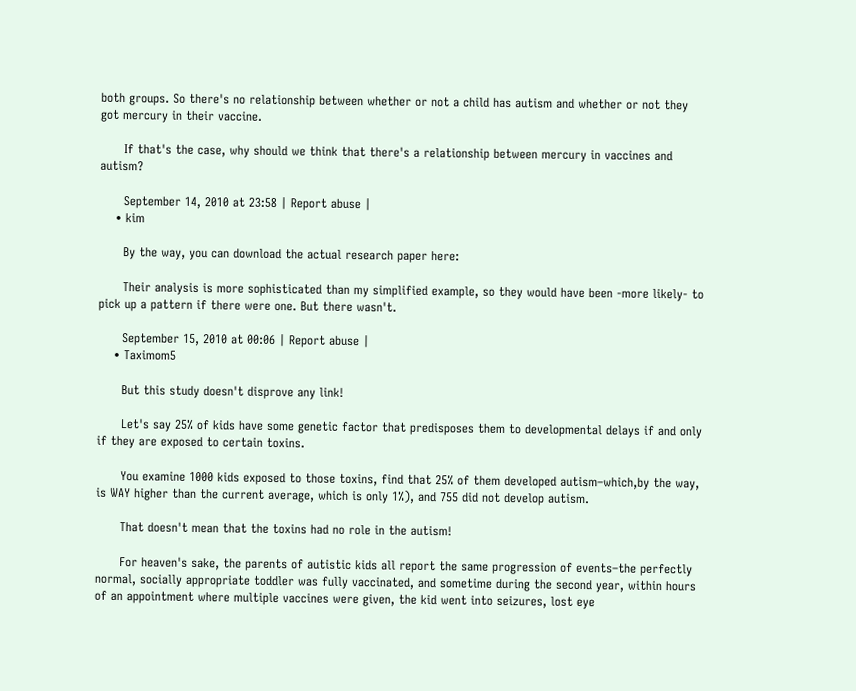both groups. So there's no relationship between whether or not a child has autism and whether or not they got mercury in their vaccine.

      If that's the case, why should we think that there's a relationship between mercury in vaccines and autism?

      September 14, 2010 at 23:58 | Report abuse |
    • kim

      By the way, you can download the actual research paper here:

      Their analysis is more sophisticated than my simplified example, so they would have been -more likely- to pick up a pattern if there were one. But there wasn't.

      September 15, 2010 at 00:06 | Report abuse |
    • Taximom5

      But this study doesn't disprove any link!

      Let's say 25% of kids have some genetic factor that predisposes them to developmental delays if and only if they are exposed to certain toxins.

      You examine 1000 kids exposed to those toxins, find that 25% of them developed autism–which,by the way, is WAY higher than the current average, which is only 1%), and 755 did not develop autism.

      That doesn't mean that the toxins had no role in the autism!

      For heaven's sake, the parents of autistic kids all report the same progression of events–the perfectly normal, socially appropriate toddler was fully vaccinated, and sometime during the second year, within hours of an appointment where multiple vaccines were given, the kid went into seizures, lost eye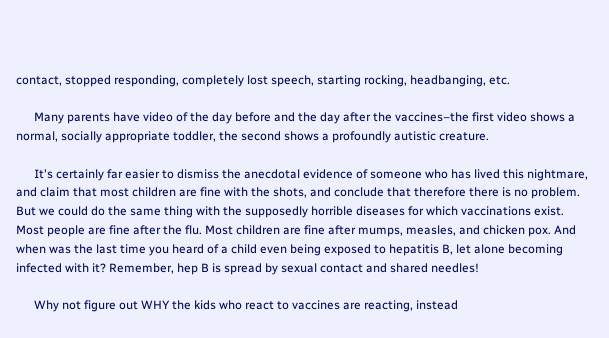contact, stopped responding, completely lost speech, starting rocking, headbanging, etc.

      Many parents have video of the day before and the day after the vaccines–the first video shows a normal, socially appropriate toddler, the second shows a profoundly autistic creature.

      It's certainly far easier to dismiss the anecdotal evidence of someone who has lived this nightmare, and claim that most children are fine with the shots, and conclude that therefore there is no problem. But we could do the same thing with the supposedly horrible diseases for which vaccinations exist. Most people are fine after the flu. Most children are fine after mumps, measles, and chicken pox. And when was the last time you heard of a child even being exposed to hepatitis B, let alone becoming infected with it? Remember, hep B is spread by sexual contact and shared needles!

      Why not figure out WHY the kids who react to vaccines are reacting, instead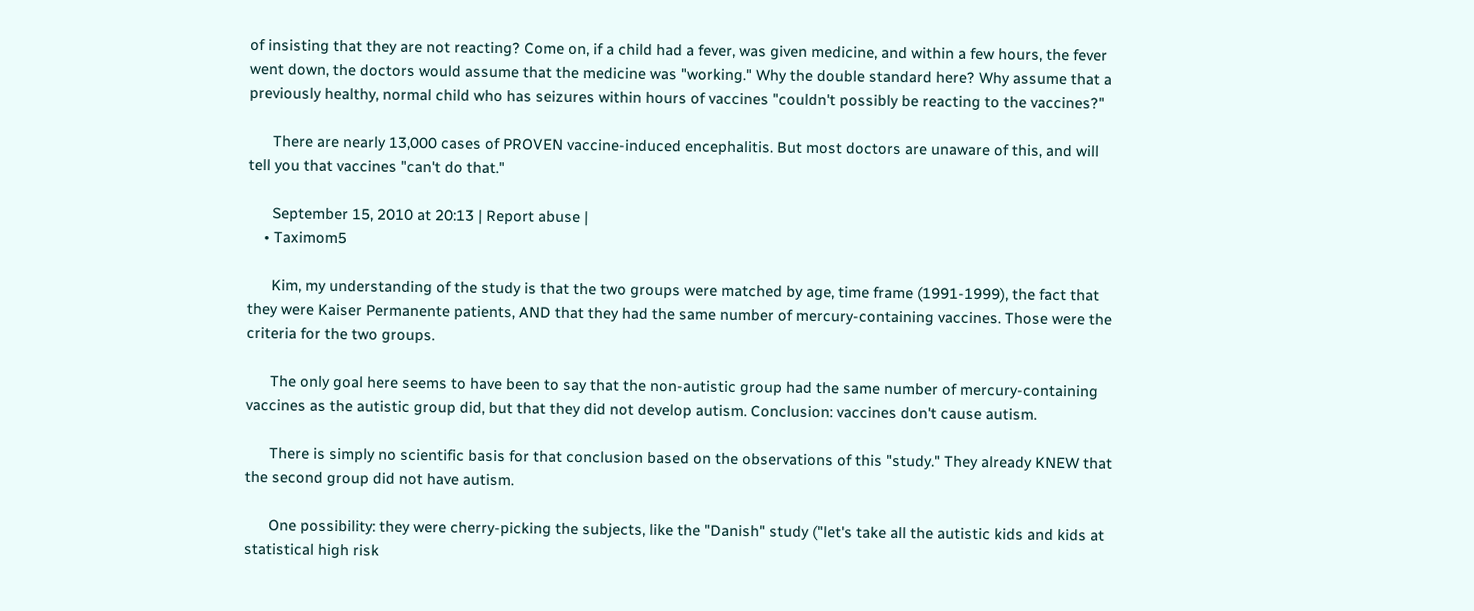of insisting that they are not reacting? Come on, if a child had a fever, was given medicine, and within a few hours, the fever went down, the doctors would assume that the medicine was "working." Why the double standard here? Why assume that a previously healthy, normal child who has seizures within hours of vaccines "couldn't possibly be reacting to the vaccines?"

      There are nearly 13,000 cases of PROVEN vaccine-induced encephalitis. But most doctors are unaware of this, and will tell you that vaccines "can't do that."

      September 15, 2010 at 20:13 | Report abuse |
    • Taximom5

      Kim, my understanding of the study is that the two groups were matched by age, time frame (1991-1999), the fact that they were Kaiser Permanente patients, AND that they had the same number of mercury-containing vaccines. Those were the criteria for the two groups.

      The only goal here seems to have been to say that the non-autistic group had the same number of mercury-containing vaccines as the autistic group did, but that they did not develop autism. Conclusion: vaccines don't cause autism.

      There is simply no scientific basis for that conclusion based on the observations of this "study." They already KNEW that the second group did not have autism.

      One possibility: they were cherry-picking the subjects, like the "Danish" study ("let's take all the autistic kids and kids at statistical high risk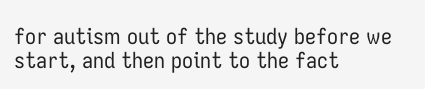for autism out of the study before we start, and then point to the fact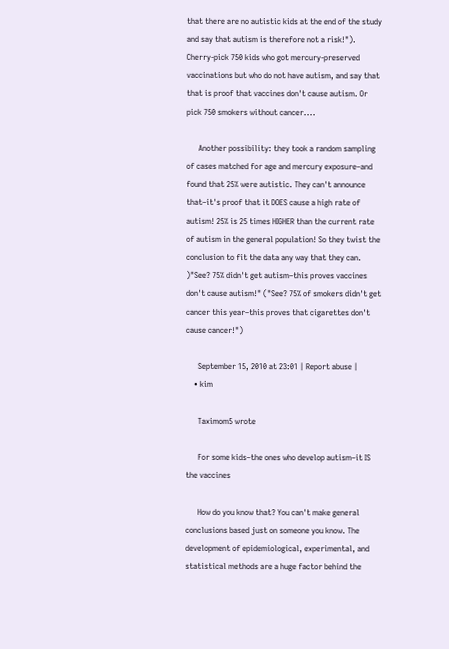that there are no autistic kids at the end of the study and say that autism is therefore not a risk!"). Cherry-pick 750 kids who got mercury-preserved vaccinations but who do not have autism, and say that that is proof that vaccines don't cause autism. Or pick 750 smokers without cancer....

      Another possibility: they took a random sampling of cases matched for age and mercury exposure–and found that 25% were autistic. They can't announce that–it's proof that it DOES cause a high rate of autism! 25% is 25 times HIGHER than the current rate of autism in the general population! So they twist the conclusion to fit the data any way that they can. )"See? 75% didn't get autism–this proves vaccines don't cause autism!" ("See? 75% of smokers didn't get cancer this year–this proves that cigarettes don't cause cancer!")

      September 15, 2010 at 23:01 | Report abuse |
    • kim

      Taximom5 wrote

      For some kids–the ones who develop autism–it IS the vaccines

      How do you know that? You can't make general conclusions based just on someone you know. The development of epidemiological, experimental, and statistical methods are a huge factor behind the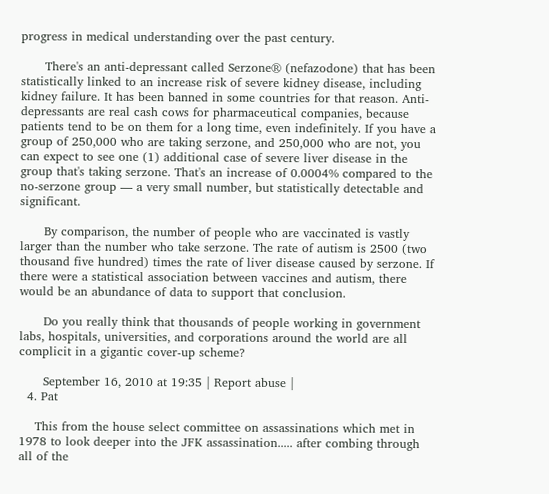progress in medical understanding over the past century.

      There's an anti-depressant called Serzone® (nefazodone) that has been statistically linked to an increase risk of severe kidney disease, including kidney failure. It has been banned in some countries for that reason. Anti-depressants are real cash cows for pharmaceutical companies, because patients tend to be on them for a long time, even indefinitely. If you have a group of 250,000 who are taking serzone, and 250,000 who are not, you can expect to see one (1) additional case of severe liver disease in the group that's taking serzone. That's an increase of 0.0004% compared to the no-serzone group — a very small number, but statistically detectable and significant.

      By comparison, the number of people who are vaccinated is vastly larger than the number who take serzone. The rate of autism is 2500 (two thousand five hundred) times the rate of liver disease caused by serzone. If there were a statistical association between vaccines and autism, there would be an abundance of data to support that conclusion.

      Do you really think that thousands of people working in government labs, hospitals, universities, and corporations around the world are all complicit in a gigantic cover-up scheme?

      September 16, 2010 at 19:35 | Report abuse |
  4. Pat

    This from the house select committee on assassinations which met in 1978 to look deeper into the JFK assassination..... after combing through all of the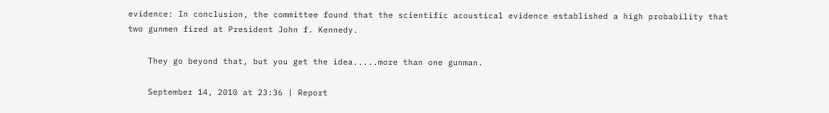evidence: In conclusion, the committee found that the scientific acoustical evidence established a high probability that two gunmen fired at President John f. Kennedy.

    They go beyond that, but you get the idea.....more than one gunman.

    September 14, 2010 at 23:36 | Report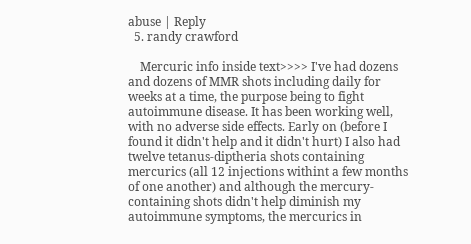abuse | Reply
  5. randy crawford

    Mercuric info inside text>>>> I've had dozens and dozens of MMR shots including daily for weeks at a time, the purpose being to fight autoimmune disease. It has been working well, with no adverse side effects. Early on (before I found it didn't help and it didn't hurt) I also had twelve tetanus-diptheria shots containing mercurics (all 12 injections withint a few months of one another) and although the mercury-containing shots didn't help diminish my autoimmune symptoms, the mercurics in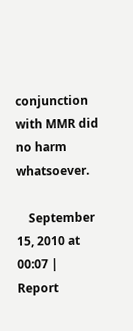conjunction with MMR did no harm whatsoever.

    September 15, 2010 at 00:07 | Report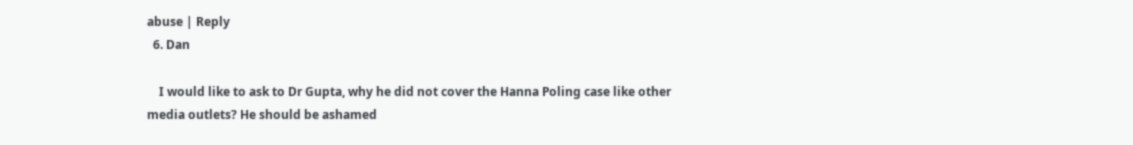abuse | Reply
  6. Dan

    I would like to ask to Dr Gupta, why he did not cover the Hanna Poling case like other media outlets? He should be ashamed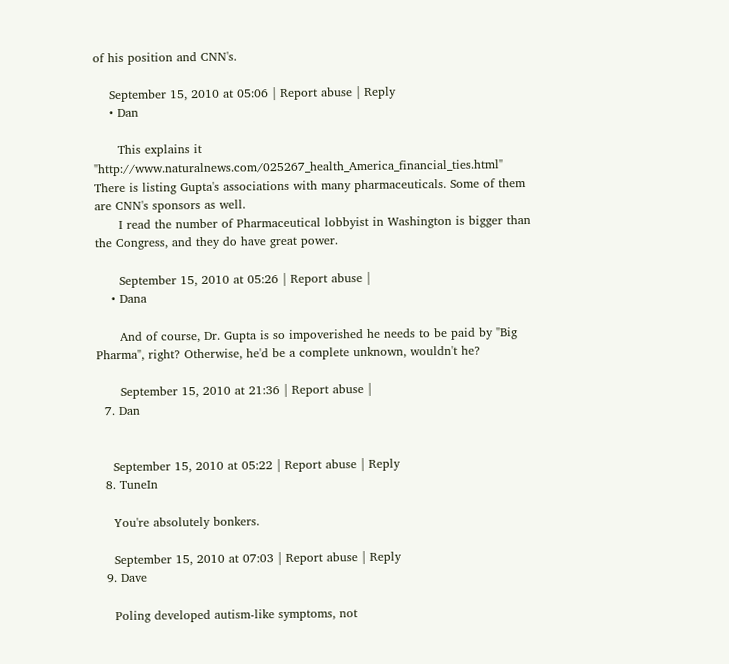of his position and CNN's.

    September 15, 2010 at 05:06 | Report abuse | Reply
    • Dan

      This explains it "http://www.naturalnews.com/025267_health_America_financial_ties.html" There is listing Gupta's associations with many pharmaceuticals. Some of them are CNN's sponsors as well.
      I read the number of Pharmaceutical lobbyist in Washington is bigger than the Congress, and they do have great power.

      September 15, 2010 at 05:26 | Report abuse |
    • Dana

      And of course, Dr. Gupta is so impoverished he needs to be paid by "Big Pharma", right? Otherwise, he'd be a complete unknown, wouldn't he?

      September 15, 2010 at 21:36 | Report abuse |
  7. Dan


    September 15, 2010 at 05:22 | Report abuse | Reply
  8. TuneIn

    You're absolutely bonkers.

    September 15, 2010 at 07:03 | Report abuse | Reply
  9. Dave

    Poling developed autism-like symptoms, not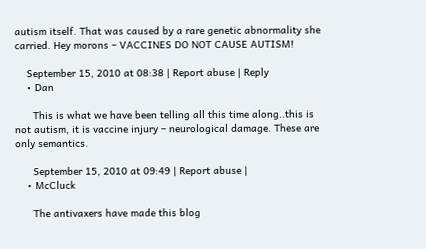autism itself. That was caused by a rare genetic abnormality she carried. Hey morons – VACCINES DO NOT CAUSE AUTISM!

    September 15, 2010 at 08:38 | Report abuse | Reply
    • Dan

      This is what we have been telling all this time along..this is not autism, it is vaccine injury – neurological damage. These are only semantics.

      September 15, 2010 at 09:49 | Report abuse |
    • McCluck

      The antivaxers have made this blog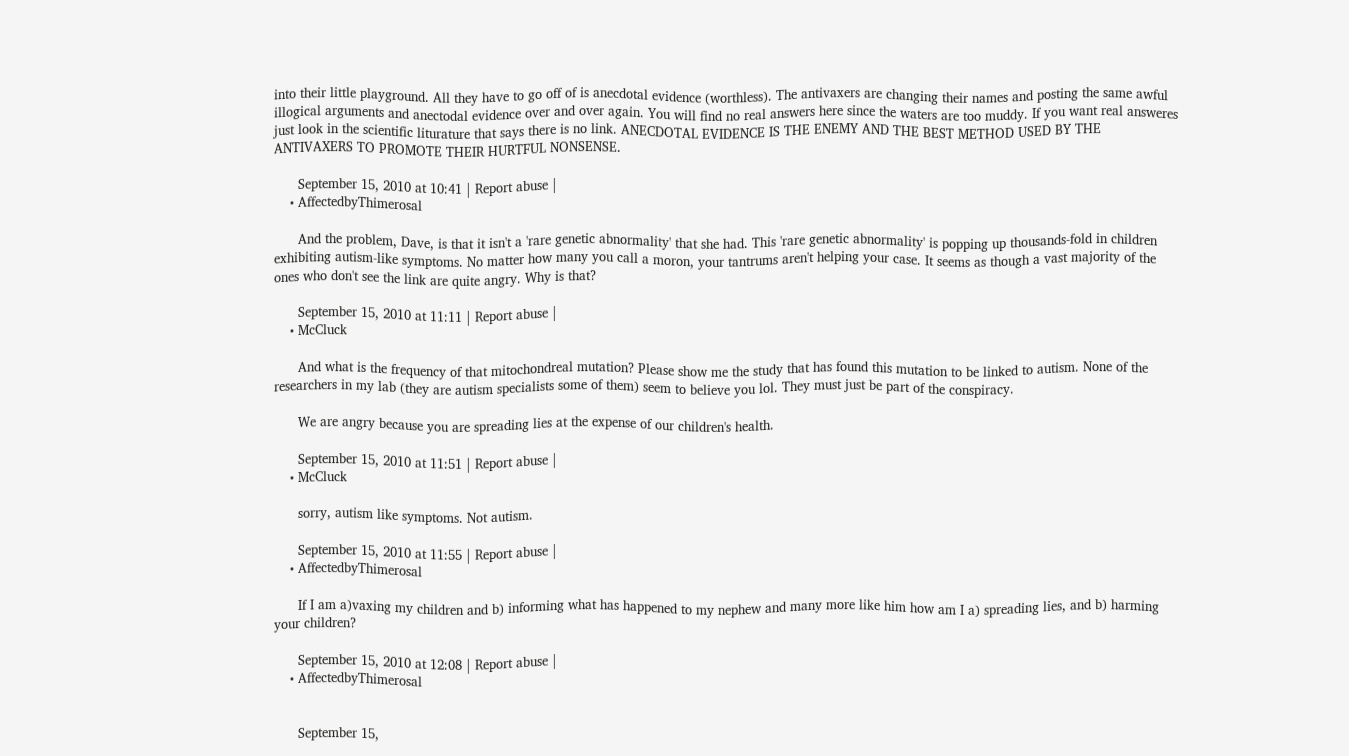into their little playground. All they have to go off of is anecdotal evidence (worthless). The antivaxers are changing their names and posting the same awful illogical arguments and anectodal evidence over and over again. You will find no real answers here since the waters are too muddy. If you want real answeres just look in the scientific liturature that says there is no link. ANECDOTAL EVIDENCE IS THE ENEMY AND THE BEST METHOD USED BY THE ANTIVAXERS TO PROMOTE THEIR HURTFUL NONSENSE.

      September 15, 2010 at 10:41 | Report abuse |
    • AffectedbyThimerosal

      And the problem, Dave, is that it isn't a 'rare genetic abnormality' that she had. This 'rare genetic abnormality' is popping up thousands-fold in children exhibiting autism-like symptoms. No matter how many you call a moron, your tantrums aren't helping your case. It seems as though a vast majority of the ones who don't see the link are quite angry. Why is that?

      September 15, 2010 at 11:11 | Report abuse |
    • McCluck

      And what is the frequency of that mitochondreal mutation? Please show me the study that has found this mutation to be linked to autism. None of the researchers in my lab (they are autism specialists some of them) seem to believe you lol. They must just be part of the conspiracy.

      We are angry because you are spreading lies at the expense of our children's health.

      September 15, 2010 at 11:51 | Report abuse |
    • McCluck

      sorry, autism like symptoms. Not autism.

      September 15, 2010 at 11:55 | Report abuse |
    • AffectedbyThimerosal

      If I am a)vaxing my children and b) informing what has happened to my nephew and many more like him how am I a) spreading lies, and b) harming your children?

      September 15, 2010 at 12:08 | Report abuse |
    • AffectedbyThimerosal


      September 15,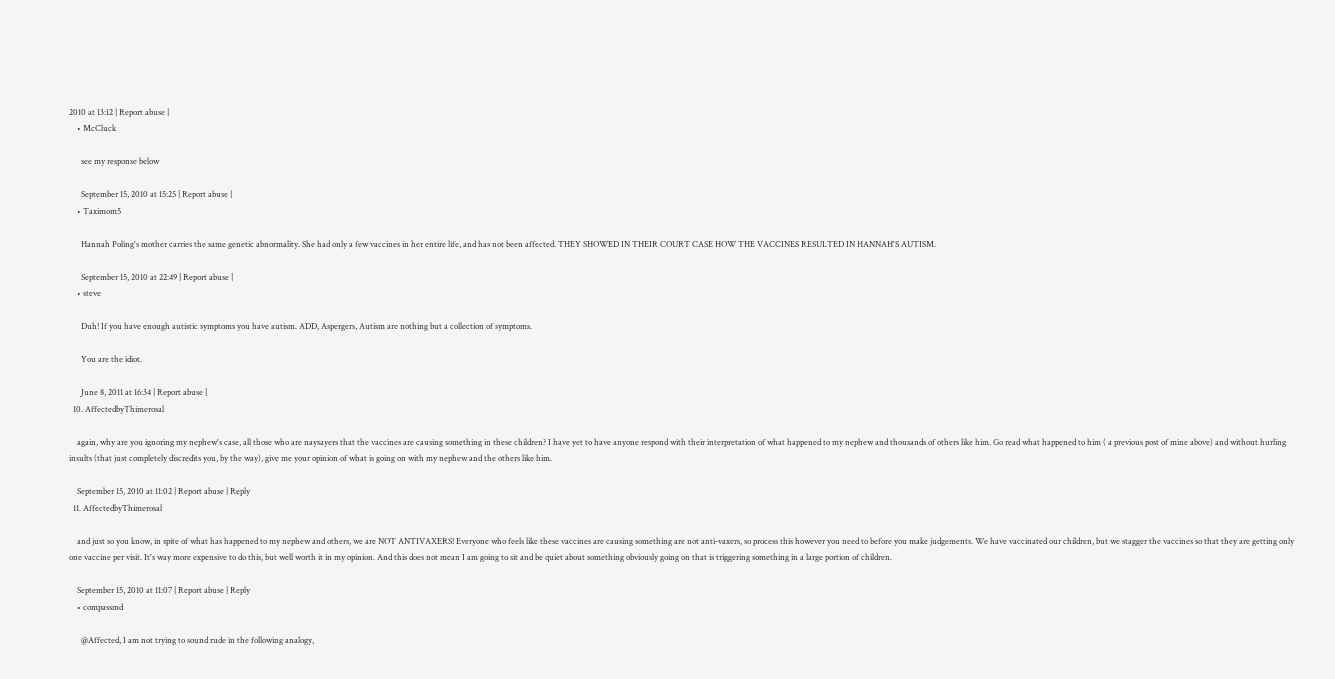2010 at 13:12 | Report abuse |
    • McCluck

      see my response below

      September 15, 2010 at 15:25 | Report abuse |
    • Taximom5

      Hannah Poling's mother carries the same genetic abnormality. She had only a few vaccines in her entire life, and has not been affected. THEY SHOWED IN THEIR COURT CASE HOW THE VACCINES RESULTED IN HANNAH'S AUTISM.

      September 15, 2010 at 22:49 | Report abuse |
    • steve

      Duh! If you have enough autistic symptoms you have autism. ADD, Aspergers, Autism are nothing but a collection of symptoms.

      You are the idiot.

      June 8, 2011 at 16:34 | Report abuse |
  10. AffectedbyThimerosal

    again, why are you ignoring my nephew's case, all those who are naysayers that the vaccines are causing something in these children? I have yet to have anyone respond with their interpretation of what happened to my nephew and thousands of others like him. Go read what happened to him ( a previous post of mine above) and without hurling insults (that just completely discredits you, by the way), give me your opinion of what is going on with my nephew and the others like him.

    September 15, 2010 at 11:02 | Report abuse | Reply
  11. AffectedbyThimerosal

    and just so you know, in spite of what has happened to my nephew and others, we are NOT ANTIVAXERS! Everyone who feels like these vaccines are causing something are not anti-vaxers, so process this however you need to before you make judgements. We have vaccinated our children, but we stagger the vaccines so that they are getting only one vaccine per visit. It's way more expensive to do this, but well worth it in my opinion. And this does not mean I am going to sit and be quiet about something obviously going on that is triggering something in a large portion of children.

    September 15, 2010 at 11:07 | Report abuse | Reply
    • compassmd

      @Affected, I am not trying to sound rude in the following analogy,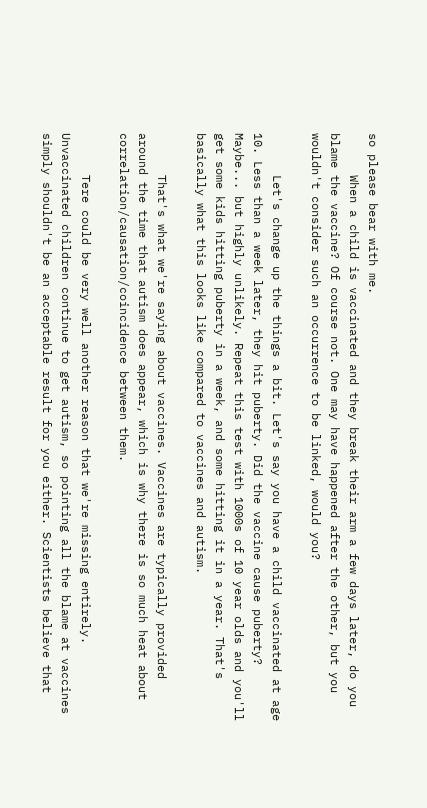so please bear with me.
      When a child is vaccinated and they break their arm a few days later, do you blame the vaccine? Of course not. One may have happened after the other, but you wouldn't consider such an occurrence to be linked, would you?

      Let's change up the things a bit. Let's say you have a child vaccinated at age 10. Less than a week later, they hit puberty. Did the vaccine cause puberty? Maybe... but highly unlikely. Repeat this test with 1000s of 10 year olds and you'll get some kids hitting puberty in a week, and some hitting it in a year. That's basically what this looks like compared to vaccines and autism.

      That's what we're saying about vaccines. Vaccines are typically provided around the time that autism does appear, which is why there is so much heat about correlation/causation/coincidence between them.

      Tere could be very well another reason that we're missing entirely. Unvaccinated children continue to get autism, so pointing all the blame at vaccines simply shouldn't be an acceptable result for you either. Scientists believe that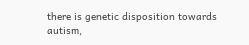there is genetic disposition towards autism,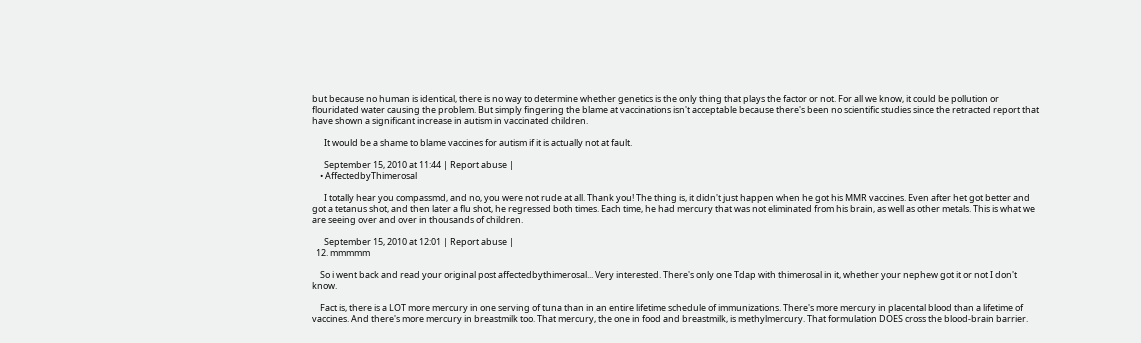but because no human is identical, there is no way to determine whether genetics is the only thing that plays the factor or not. For all we know, it could be pollution or flouridated water causing the problem. But simply fingering the blame at vaccinations isn't acceptable because there's been no scientific studies since the retracted report that have shown a significant increase in autism in vaccinated children.

      It would be a shame to blame vaccines for autism if it is actually not at fault.

      September 15, 2010 at 11:44 | Report abuse |
    • AffectedbyThimerosal

      I totally hear you compassmd, and no, you were not rude at all. Thank you! The thing is, it didn't just happen when he got his MMR vaccines. Even after het got better and got a tetanus shot, and then later a flu shot, he regressed both times. Each time, he had mercury that was not eliminated from his brain, as well as other metals. This is what we are seeing over and over in thousands of children.

      September 15, 2010 at 12:01 | Report abuse |
  12. mmmmm

    So i went back and read your original post affectedbythimerosal... Very interested. There's only one Tdap with thimerosal in it, whether your nephew got it or not I don't know.

    Fact is, there is a LOT more mercury in one serving of tuna than in an entire lifetime schedule of immunizations. There's more mercury in placental blood than a lifetime of vaccines. And there's more mercury in breastmilk too. That mercury, the one in food and breastmilk, is methylmercury. That formulation DOES cross the blood-brain barrier.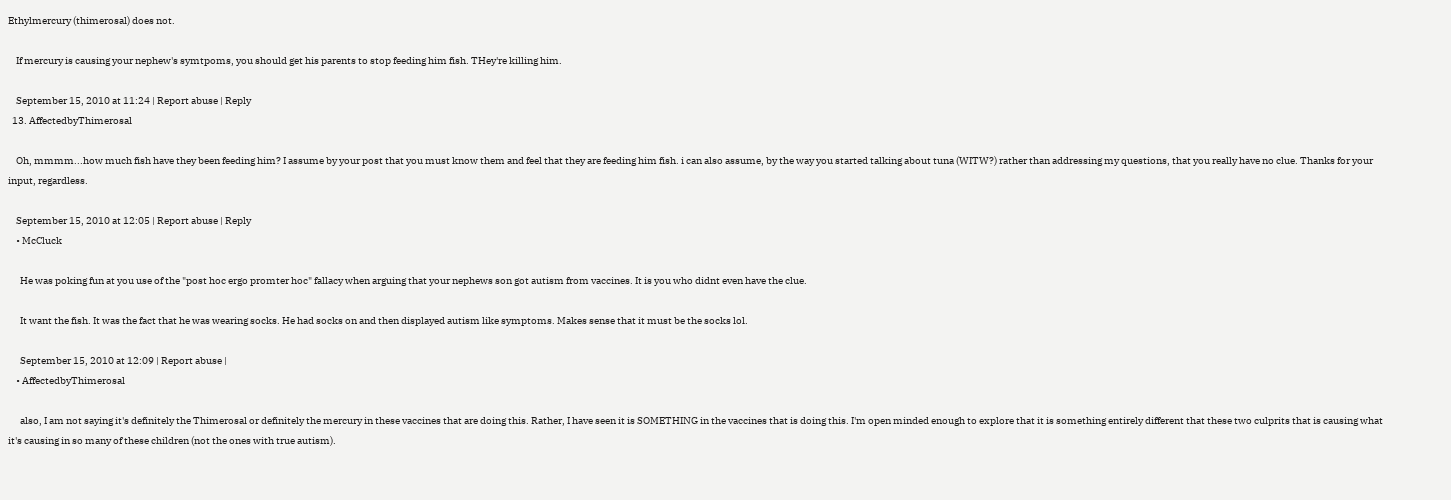Ethylmercury (thimerosal) does not.

    If mercury is causing your nephew's symtpoms, you should get his parents to stop feeding him fish. THey're killing him.

    September 15, 2010 at 11:24 | Report abuse | Reply
  13. AffectedbyThimerosal

    Oh, mmmm...how much fish have they been feeding him? I assume by your post that you must know them and feel that they are feeding him fish. i can also assume, by the way you started talking about tuna (WITW?) rather than addressing my questions, that you really have no clue. Thanks for your input, regardless.

    September 15, 2010 at 12:05 | Report abuse | Reply
    • McCluck

      He was poking fun at you use of the "post hoc ergo promter hoc" fallacy when arguing that your nephews son got autism from vaccines. It is you who didnt even have the clue.

      It want the fish. It was the fact that he was wearing socks. He had socks on and then displayed autism like symptoms. Makes sense that it must be the socks lol.

      September 15, 2010 at 12:09 | Report abuse |
    • AffectedbyThimerosal

      also, I am not saying it's definitely the Thimerosal or definitely the mercury in these vaccines that are doing this. Rather, I have seen it is SOMETHING in the vaccines that is doing this. I'm open minded enough to explore that it is something entirely different that these two culprits that is causing what it's causing in so many of these children (not the ones with true autism).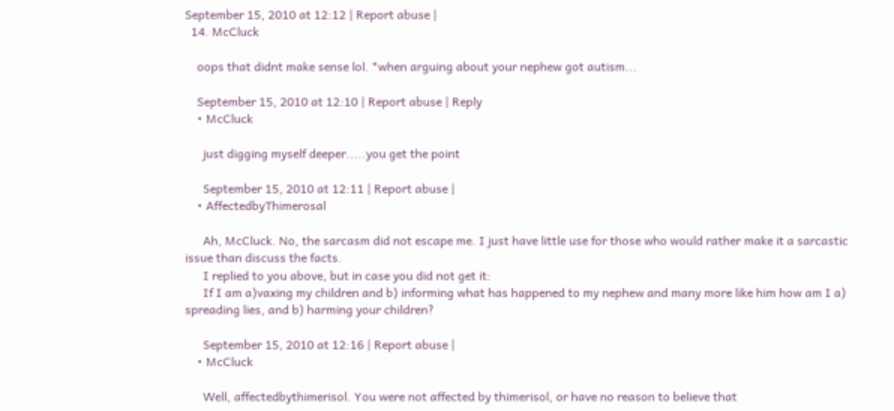September 15, 2010 at 12:12 | Report abuse |
  14. McCluck

    oops that didnt make sense lol. *when arguing about your nephew got autism...

    September 15, 2010 at 12:10 | Report abuse | Reply
    • McCluck

      just digging myself deeper.....you get the point

      September 15, 2010 at 12:11 | Report abuse |
    • AffectedbyThimerosal

      Ah, McCluck. No, the sarcasm did not escape me. I just have little use for those who would rather make it a sarcastic issue than discuss the facts.
      I replied to you above, but in case you did not get it:
      If I am a)vaxing my children and b) informing what has happened to my nephew and many more like him how am I a) spreading lies, and b) harming your children?

      September 15, 2010 at 12:16 | Report abuse |
    • McCluck

      Well, affectedbythimerisol. You were not affected by thimerisol, or have no reason to believe that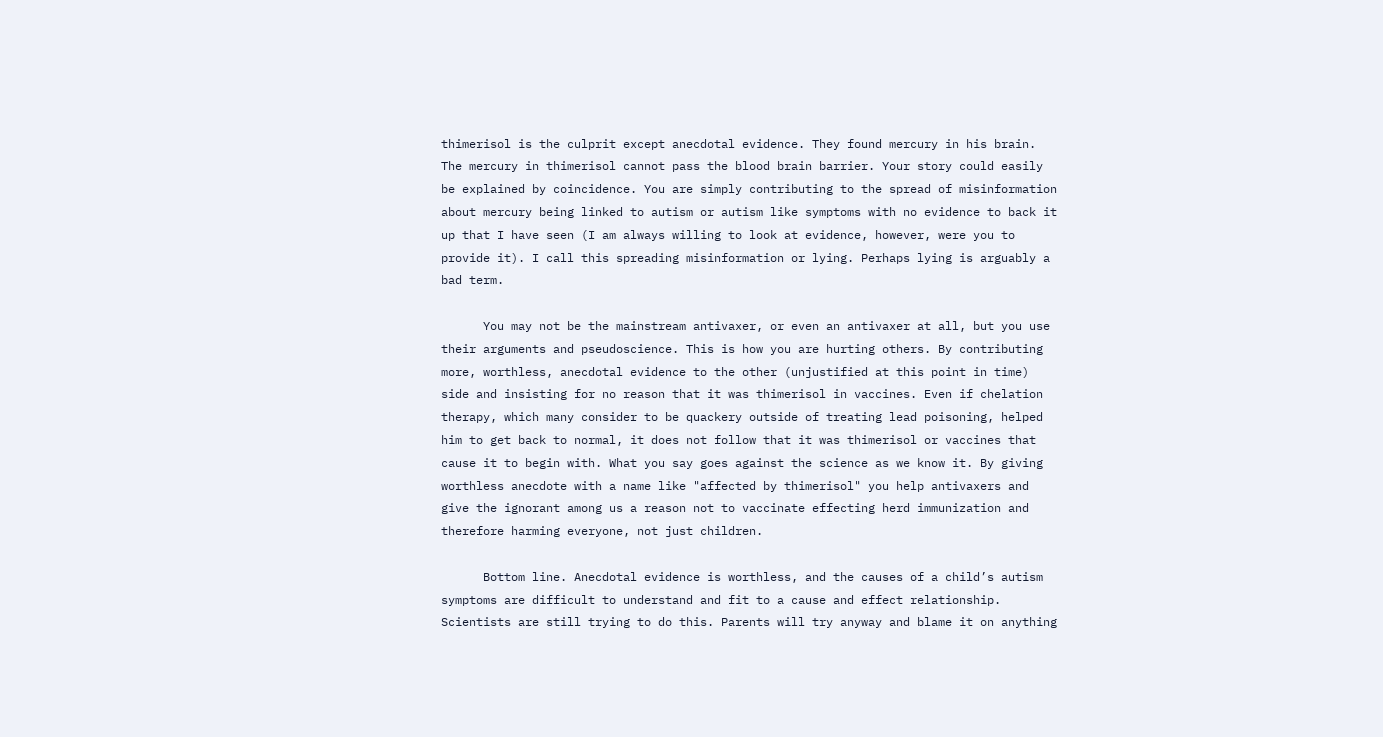thimerisol is the culprit except anecdotal evidence. They found mercury in his brain. The mercury in thimerisol cannot pass the blood brain barrier. Your story could easily be explained by coincidence. You are simply contributing to the spread of misinformation about mercury being linked to autism or autism like symptoms with no evidence to back it up that I have seen (I am always willing to look at evidence, however, were you to provide it). I call this spreading misinformation or lying. Perhaps lying is arguably a bad term.

      You may not be the mainstream antivaxer, or even an antivaxer at all, but you use their arguments and pseudoscience. This is how you are hurting others. By contributing more, worthless, anecdotal evidence to the other (unjustified at this point in time) side and insisting for no reason that it was thimerisol in vaccines. Even if chelation therapy, which many consider to be quackery outside of treating lead poisoning, helped him to get back to normal, it does not follow that it was thimerisol or vaccines that cause it to begin with. What you say goes against the science as we know it. By giving worthless anecdote with a name like "affected by thimerisol" you help antivaxers and give the ignorant among us a reason not to vaccinate effecting herd immunization and therefore harming everyone, not just children.

      Bottom line. Anecdotal evidence is worthless, and the causes of a child’s autism symptoms are difficult to understand and fit to a cause and effect relationship. Scientists are still trying to do this. Parents will try anyway and blame it on anything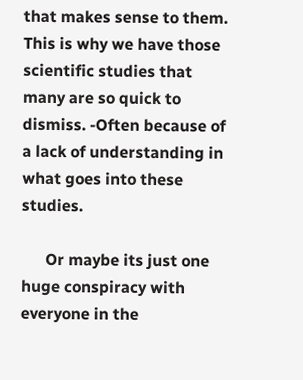that makes sense to them. This is why we have those scientific studies that many are so quick to dismiss. -Often because of a lack of understanding in what goes into these studies.

      Or maybe its just one huge conspiracy with everyone in the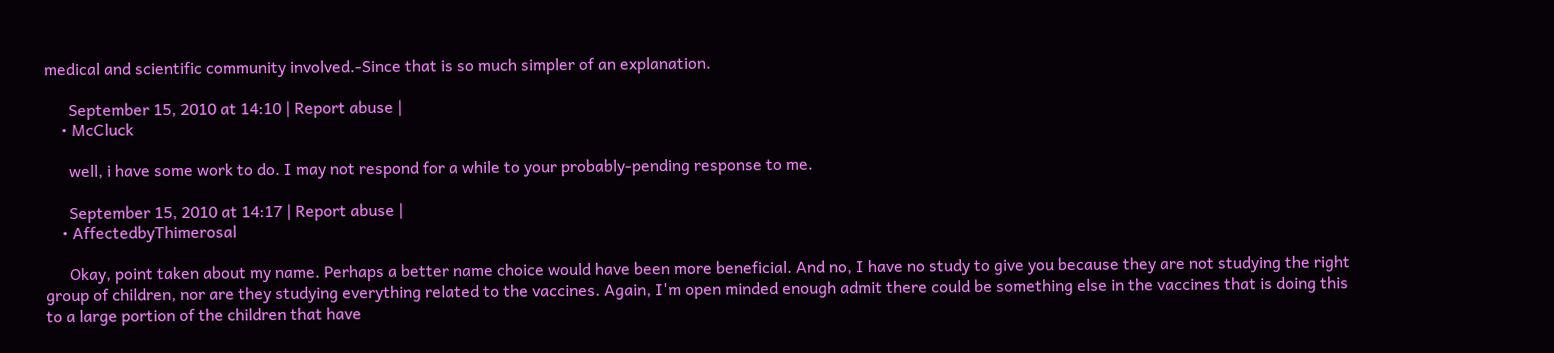medical and scientific community involved.-Since that is so much simpler of an explanation.

      September 15, 2010 at 14:10 | Report abuse |
    • McCluck

      well, i have some work to do. I may not respond for a while to your probably-pending response to me.

      September 15, 2010 at 14:17 | Report abuse |
    • AffectedbyThimerosal

      Okay, point taken about my name. Perhaps a better name choice would have been more beneficial. And no, I have no study to give you because they are not studying the right group of children, nor are they studying everything related to the vaccines. Again, I'm open minded enough admit there could be something else in the vaccines that is doing this to a large portion of the children that have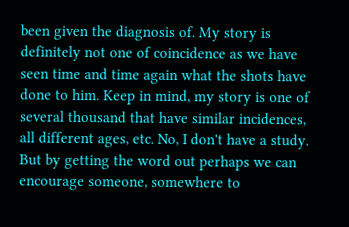been given the diagnosis of. My story is definitely not one of coincidence as we have seen time and time again what the shots have done to him. Keep in mind, my story is one of several thousand that have similar incidences, all different ages, etc. No, I don't have a study. But by getting the word out perhaps we can encourage someone, somewhere to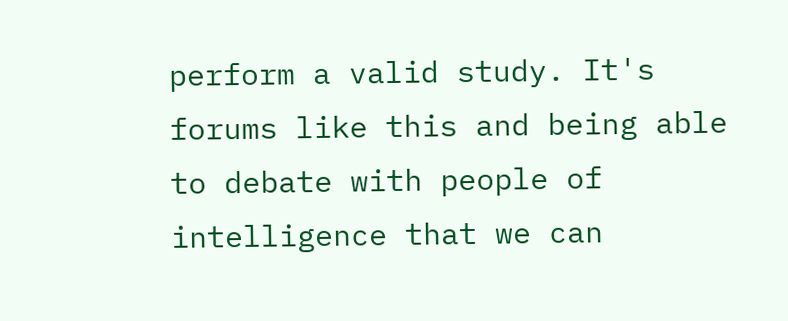perform a valid study. It's forums like this and being able to debate with people of intelligence that we can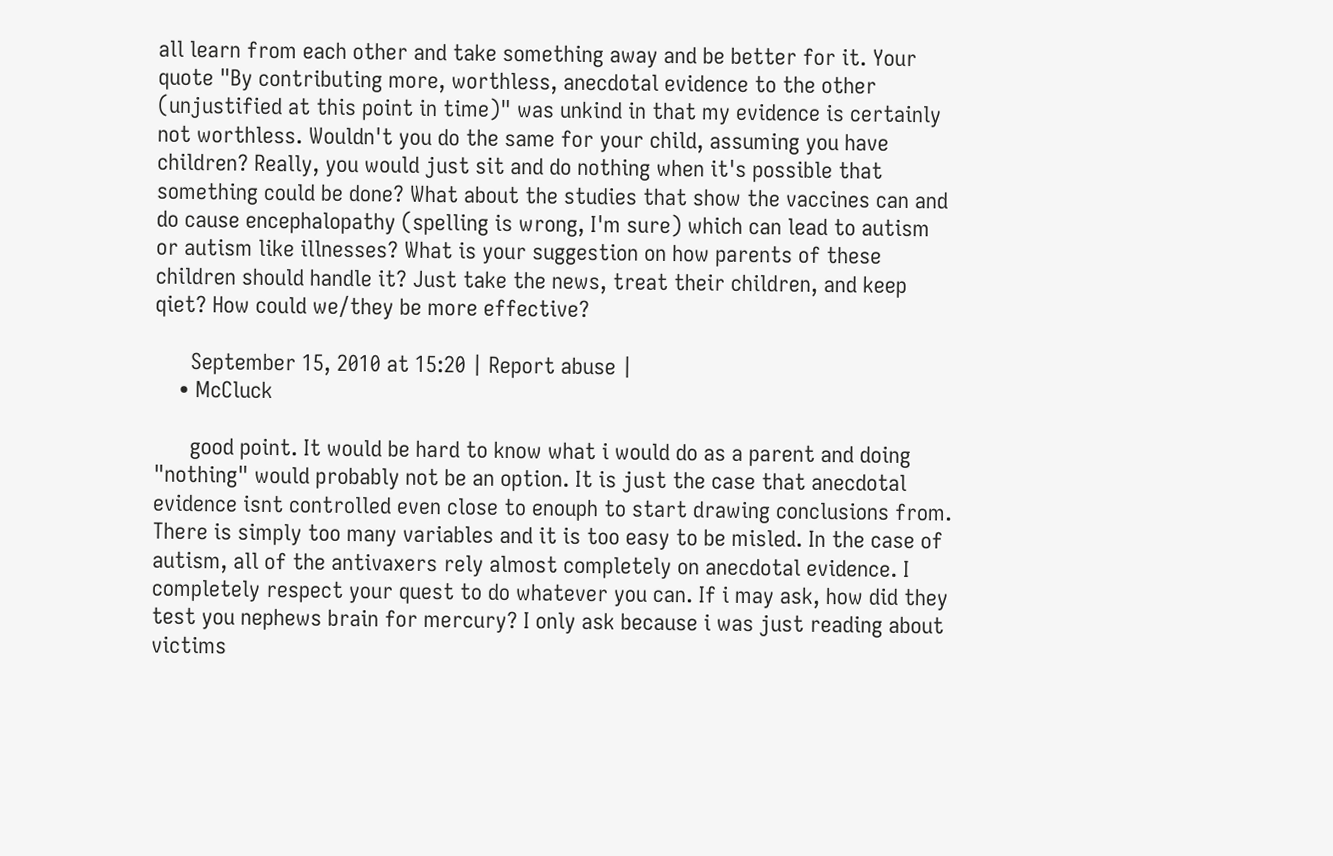all learn from each other and take something away and be better for it. Your quote "By contributing more, worthless, anecdotal evidence to the other (unjustified at this point in time)" was unkind in that my evidence is certainly not worthless. Wouldn't you do the same for your child, assuming you have children? Really, you would just sit and do nothing when it's possible that something could be done? What about the studies that show the vaccines can and do cause encephalopathy (spelling is wrong, I'm sure) which can lead to autism or autism like illnesses? What is your suggestion on how parents of these children should handle it? Just take the news, treat their children, and keep qiet? How could we/they be more effective?

      September 15, 2010 at 15:20 | Report abuse |
    • McCluck

      good point. It would be hard to know what i would do as a parent and doing "nothing" would probably not be an option. It is just the case that anecdotal evidence isnt controlled even close to enouph to start drawing conclusions from. There is simply too many variables and it is too easy to be misled. In the case of autism, all of the antivaxers rely almost completely on anecdotal evidence. I completely respect your quest to do whatever you can. If i may ask, how did they test you nephews brain for mercury? I only ask because i was just reading about victims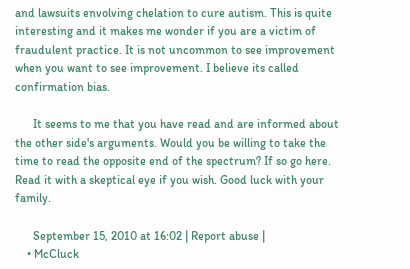and lawsuits envolving chelation to cure autism. This is quite interesting and it makes me wonder if you are a victim of fraudulent practice. It is not uncommon to see improvement when you want to see improvement. I believe its called confirmation bias.

      It seems to me that you have read and are informed about the other side's arguments. Would you be willing to take the time to read the opposite end of the spectrum? If so go here. Read it with a skeptical eye if you wish. Good luck with your family.

      September 15, 2010 at 16:02 | Report abuse |
    • McCluck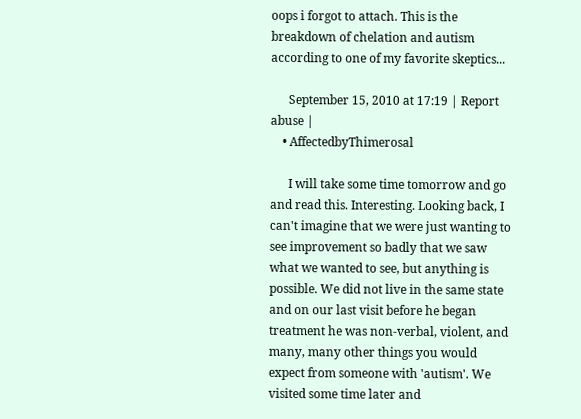oops i forgot to attach. This is the breakdown of chelation and autism according to one of my favorite skeptics...

      September 15, 2010 at 17:19 | Report abuse |
    • AffectedbyThimerosal

      I will take some time tomorrow and go and read this. Interesting. Looking back, I can't imagine that we were just wanting to see improvement so badly that we saw what we wanted to see, but anything is possible. We did not live in the same state and on our last visit before he began treatment he was non-verbal, violent, and many, many other things you would expect from someone with 'autism'. We visited some time later and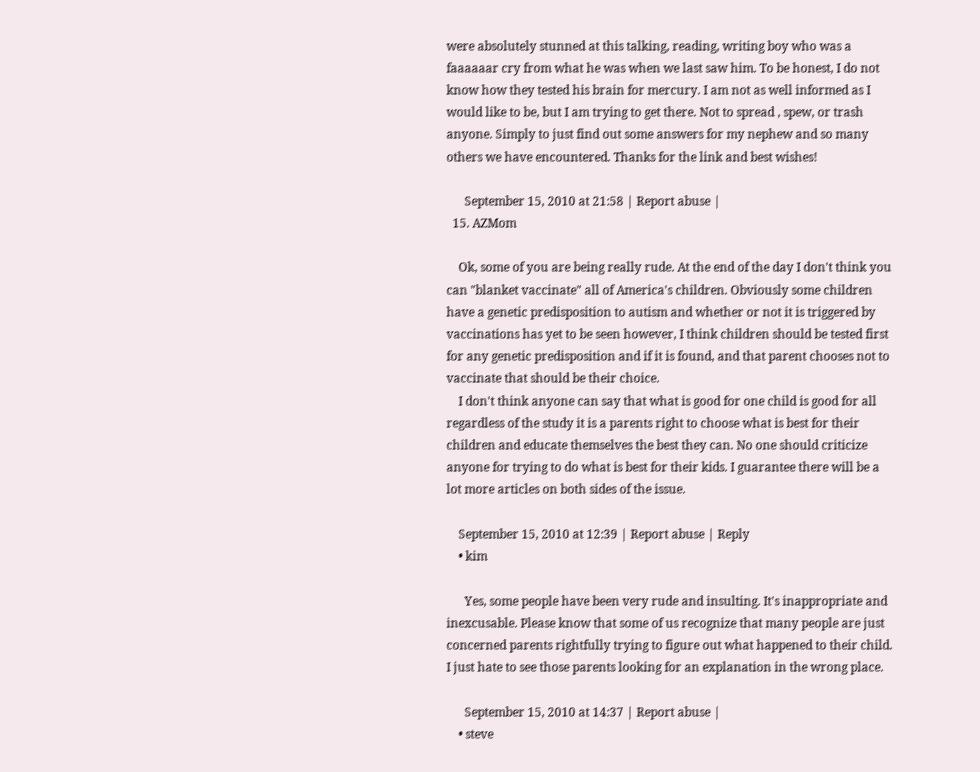were absolutely stunned at this talking, reading, writing boy who was a faaaaaar cry from what he was when we last saw him. To be honest, I do not know how they tested his brain for mercury. I am not as well informed as I would like to be, but I am trying to get there. Not to spread , spew, or trash anyone. Simply to just find out some answers for my nephew and so many others we have encountered. Thanks for the link and best wishes!

      September 15, 2010 at 21:58 | Report abuse |
  15. AZMom

    Ok, some of you are being really rude. At the end of the day I don't think you can "blanket vaccinate" all of America's children. Obviously some children have a genetic predisposition to autism and whether or not it is triggered by vaccinations has yet to be seen however, I think children should be tested first for any genetic predisposition and if it is found, and that parent chooses not to vaccinate that should be their choice.
    I don't think anyone can say that what is good for one child is good for all regardless of the study it is a parents right to choose what is best for their children and educate themselves the best they can. No one should criticize anyone for trying to do what is best for their kids. I guarantee there will be a lot more articles on both sides of the issue.

    September 15, 2010 at 12:39 | Report abuse | Reply
    • kim

      Yes, some people have been very rude and insulting. It's inappropriate and inexcusable. Please know that some of us recognize that many people are just concerned parents rightfully trying to figure out what happened to their child. I just hate to see those parents looking for an explanation in the wrong place.

      September 15, 2010 at 14:37 | Report abuse |
    • steve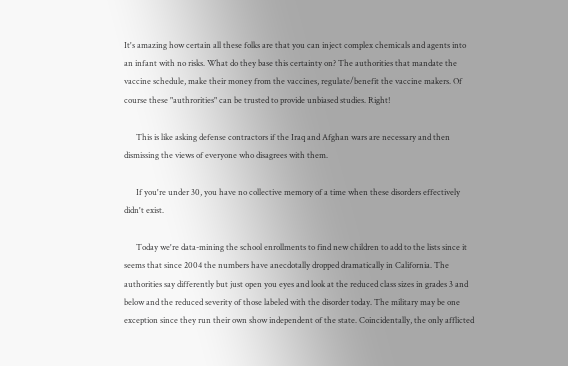It's amazing how certain all these folks are that you can inject complex chemicals and agents into an infant with no risks. What do they base this certainty on? The authorities that mandate the vaccine schedule, make their money from the vaccines, regulate/benefit the vaccine makers. Of course these "authrorities" can be trusted to provide unbiased studies. Right!

      This is like asking defense contractors if the Iraq and Afghan wars are necessary and then dismissing the views of everyone who disagrees with them.

      If you're under 30, you have no collective memory of a time when these disorders effectively didn't exist.

      Today we're data-mining the school enrollments to find new children to add to the lists since it seems that since 2004 the numbers have anecdotally dropped dramatically in California. The authorities say differently but just open you eyes and look at the reduced class sizes in grades 3 and below and the reduced severity of those labeled with the disorder today. The military may be one exception since they run their own show independent of the state. Coincidentally, the only afflicted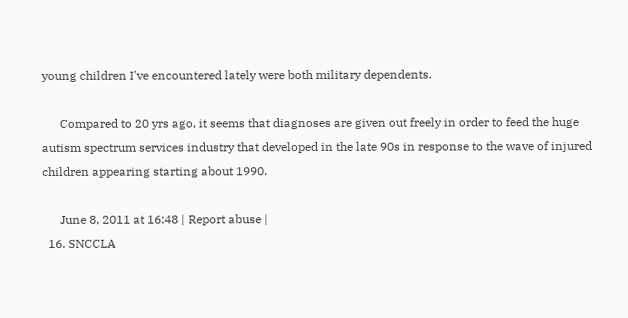young children I've encountered lately were both military dependents.

      Compared to 20 yrs ago, it seems that diagnoses are given out freely in order to feed the huge autism spectrum services industry that developed in the late 90s in response to the wave of injured children appearing starting about 1990.

      June 8, 2011 at 16:48 | Report abuse |
  16. SNCCLA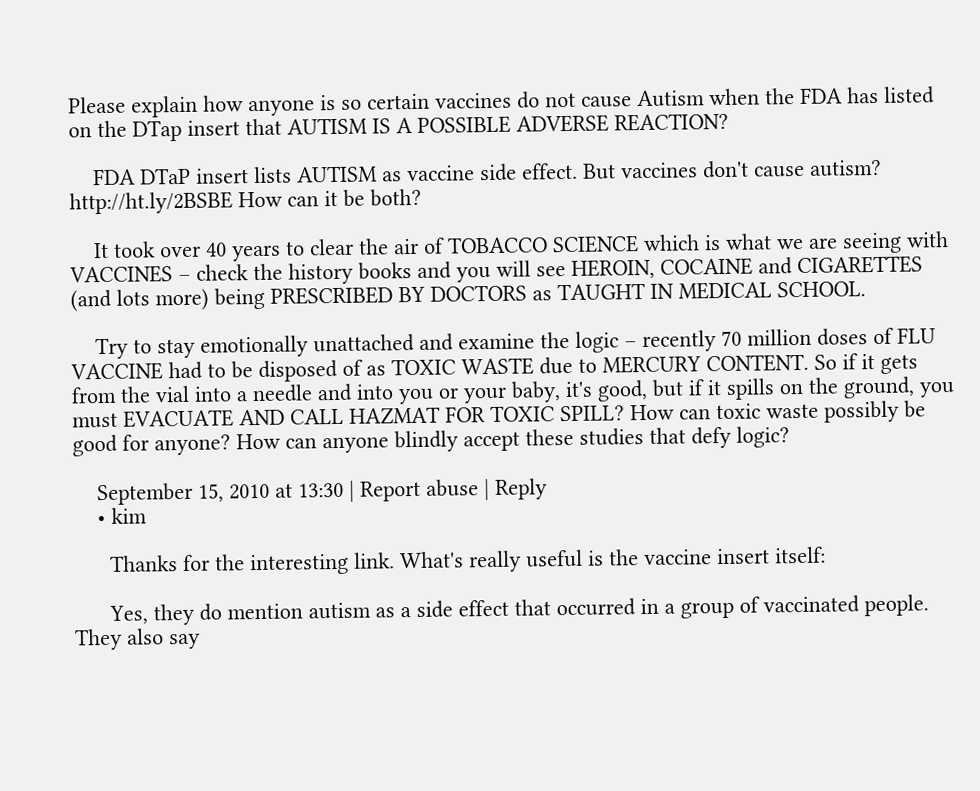Please explain how anyone is so certain vaccines do not cause Autism when the FDA has listed on the DTap insert that AUTISM IS A POSSIBLE ADVERSE REACTION?

    FDA DTaP insert lists AUTISM as vaccine side effect. But vaccines don't cause autism? http://ht.ly/2BSBE How can it be both?

    It took over 40 years to clear the air of TOBACCO SCIENCE which is what we are seeing with VACCINES – check the history books and you will see HEROIN, COCAINE and CIGARETTES (and lots more) being PRESCRIBED BY DOCTORS as TAUGHT IN MEDICAL SCHOOL.

    Try to stay emotionally unattached and examine the logic – recently 70 million doses of FLU VACCINE had to be disposed of as TOXIC WASTE due to MERCURY CONTENT. So if it gets from the vial into a needle and into you or your baby, it's good, but if it spills on the ground, you must EVACUATE AND CALL HAZMAT FOR TOXIC SPILL? How can toxic waste possibly be good for anyone? How can anyone blindly accept these studies that defy logic?

    September 15, 2010 at 13:30 | Report abuse | Reply
    • kim

      Thanks for the interesting link. What's really useful is the vaccine insert itself:

      Yes, they do mention autism as a side effect that occurred in a group of vaccinated people. They also say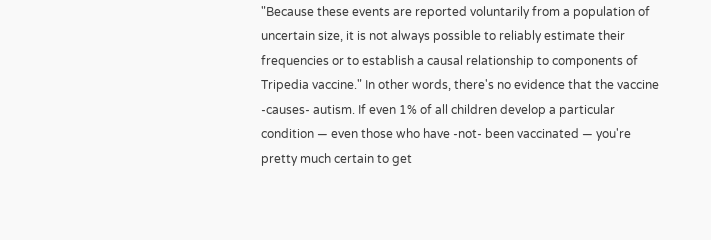"Because these events are reported voluntarily from a population of uncertain size, it is not always possible to reliably estimate their frequencies or to establish a causal relationship to components of Tripedia vaccine." In other words, there's no evidence that the vaccine -causes- autism. If even 1% of all children develop a particular condition — even those who have -not- been vaccinated — you're pretty much certain to get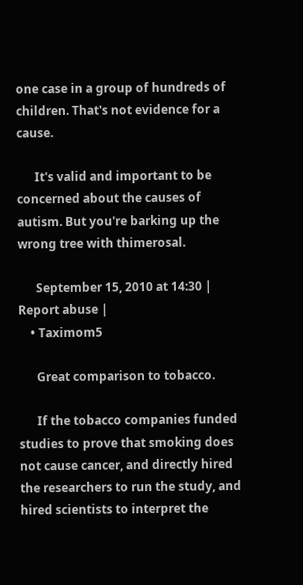one case in a group of hundreds of children. That's not evidence for a cause.

      It's valid and important to be concerned about the causes of autism. But you're barking up the wrong tree with thimerosal.

      September 15, 2010 at 14:30 | Report abuse |
    • Taximom5

      Great comparison to tobacco.

      If the tobacco companies funded studies to prove that smoking does not cause cancer, and directly hired the researchers to run the study, and hired scientists to interpret the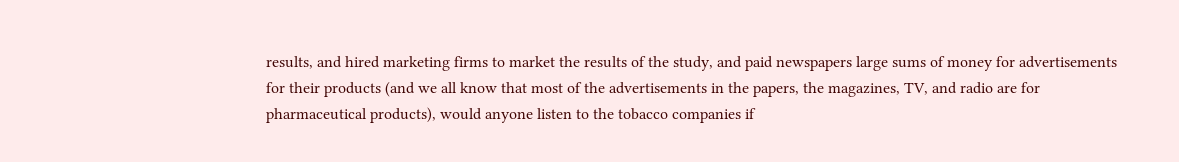results, and hired marketing firms to market the results of the study, and paid newspapers large sums of money for advertisements for their products (and we all know that most of the advertisements in the papers, the magazines, TV, and radio are for pharmaceutical products), would anyone listen to the tobacco companies if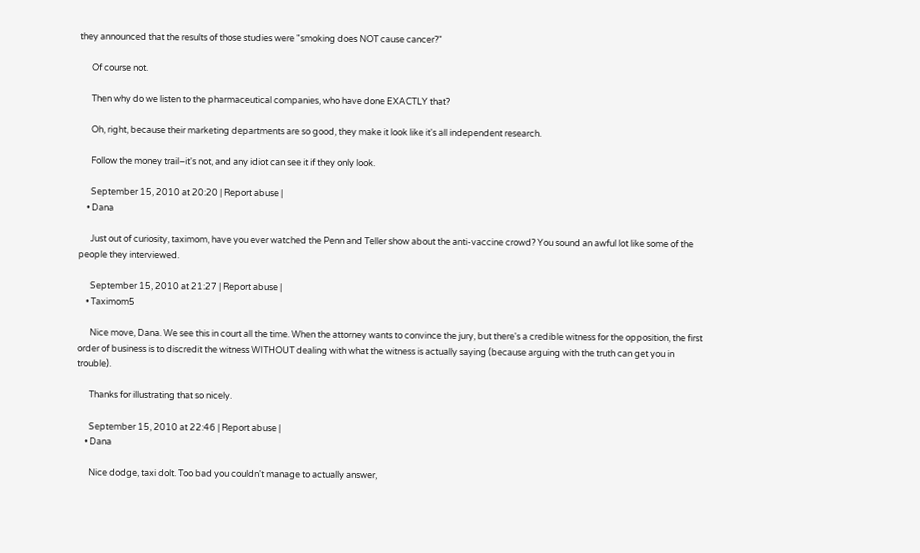they announced that the results of those studies were "smoking does NOT cause cancer?"

      Of course not.

      Then why do we listen to the pharmaceutical companies, who have done EXACTLY that?

      Oh, right, because their marketing departments are so good, they make it look like it's all independent research.

      Follow the money trail–it's not, and any idiot can see it if they only look.

      September 15, 2010 at 20:20 | Report abuse |
    • Dana

      Just out of curiosity, taximom, have you ever watched the Penn and Teller show about the anti-vaccine crowd? You sound an awful lot like some of the people they interviewed.

      September 15, 2010 at 21:27 | Report abuse |
    • Taximom5

      Nice move, Dana. We see this in court all the time. When the attorney wants to convince the jury, but there's a credible witness for the opposition, the first order of business is to discredit the witness WITHOUT dealing with what the witness is actually saying (because arguing with the truth can get you in trouble).

      Thanks for illustrating that so nicely.

      September 15, 2010 at 22:46 | Report abuse |
    • Dana

      Nice dodge, taxi dolt. Too bad you couldn't manage to actually answer,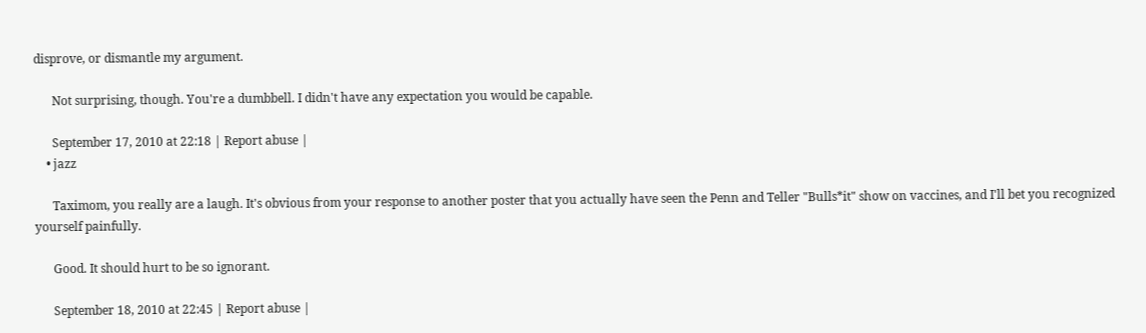disprove, or dismantle my argument.

      Not surprising, though. You're a dumbbell. I didn't have any expectation you would be capable.

      September 17, 2010 at 22:18 | Report abuse |
    • jazz

      Taximom, you really are a laugh. It's obvious from your response to another poster that you actually have seen the Penn and Teller "Bulls*it" show on vaccines, and I'll bet you recognized yourself painfully.

      Good. It should hurt to be so ignorant.

      September 18, 2010 at 22:45 | Report abuse |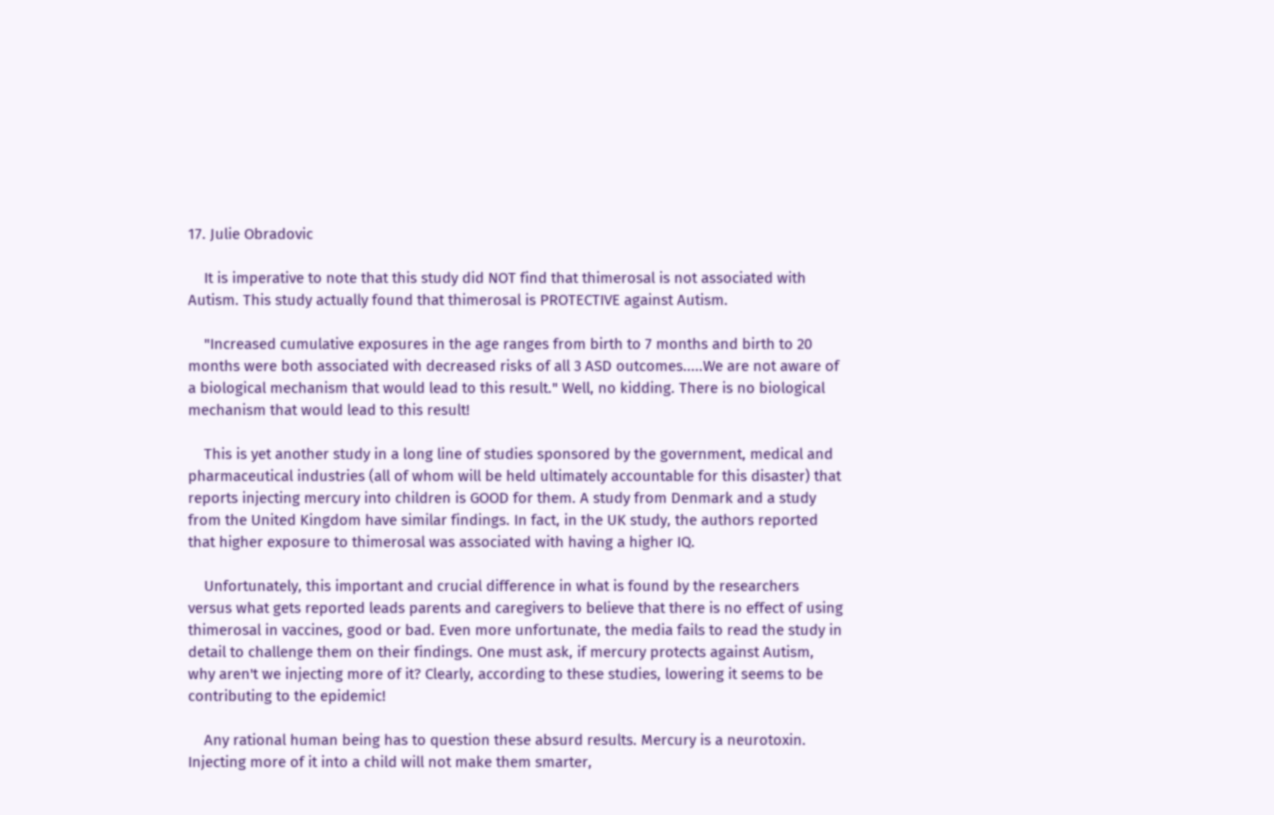17. Julie Obradovic

    It is imperative to note that this study did NOT find that thimerosal is not associated with Autism. This study actually found that thimerosal is PROTECTIVE against Autism.

    "Increased cumulative exposures in the age ranges from birth to 7 months and birth to 20 months were both associated with decreased risks of all 3 ASD outcomes.....We are not aware of a biological mechanism that would lead to this result." Well, no kidding. There is no biological mechanism that would lead to this result!

    This is yet another study in a long line of studies sponsored by the government, medical and pharmaceutical industries (all of whom will be held ultimately accountable for this disaster) that reports injecting mercury into children is GOOD for them. A study from Denmark and a study from the United Kingdom have similar findings. In fact, in the UK study, the authors reported that higher exposure to thimerosal was associated with having a higher IQ.

    Unfortunately, this important and crucial difference in what is found by the researchers versus what gets reported leads parents and caregivers to believe that there is no effect of using thimerosal in vaccines, good or bad. Even more unfortunate, the media fails to read the study in detail to challenge them on their findings. One must ask, if mercury protects against Autism, why aren't we injecting more of it? Clearly, according to these studies, lowering it seems to be contributing to the epidemic!

    Any rational human being has to question these absurd results. Mercury is a neurotoxin. Injecting more of it into a child will not make them smarter,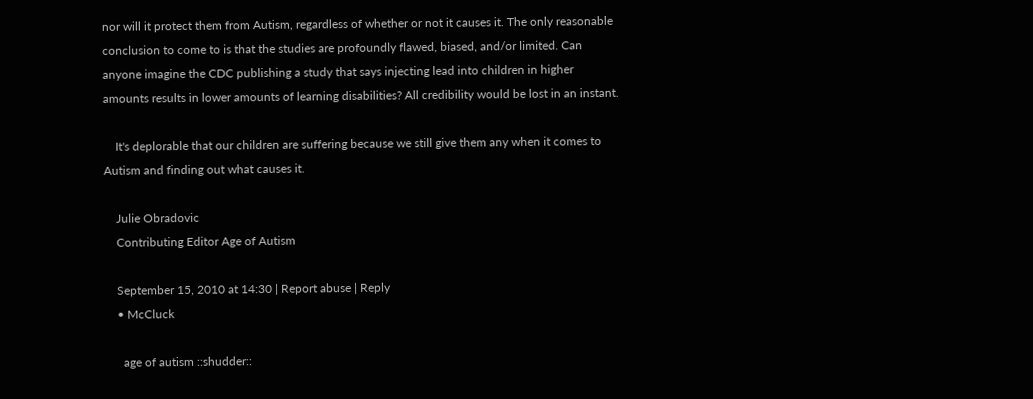nor will it protect them from Autism, regardless of whether or not it causes it. The only reasonable conclusion to come to is that the studies are profoundly flawed, biased, and/or limited. Can anyone imagine the CDC publishing a study that says injecting lead into children in higher amounts results in lower amounts of learning disabilities? All credibility would be lost in an instant.

    It's deplorable that our children are suffering because we still give them any when it comes to Autism and finding out what causes it.

    Julie Obradovic
    Contributing Editor Age of Autism

    September 15, 2010 at 14:30 | Report abuse | Reply
    • McCluck

      age of autism ::shudder::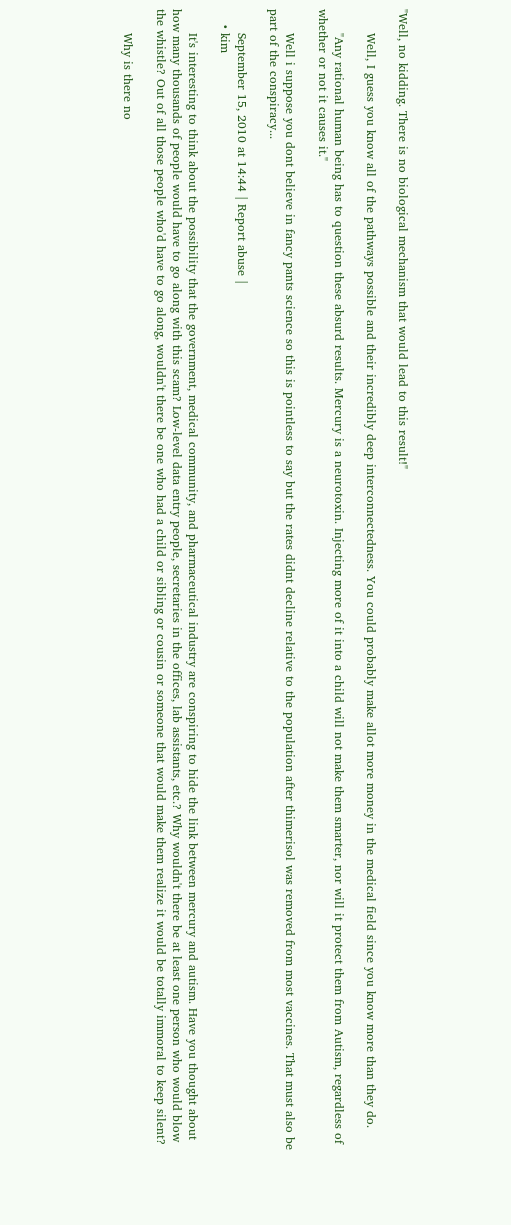"Well, no kidding. There is no biological mechanism that would lead to this result!"

      Well, I guess you know all of the pathways possible and their incredibly deep interconnectedness. You could probably make allot more money in the medical field since you know more than they do.

      "Any rational human being has to question these absurd results. Mercury is a neurotoxin. Injecting more of it into a child will not make them smarter, nor will it protect them from Autism, regardless of whether or not it causes it."

      Well i suppose you dont believe in fancy pants science so this is pointless to say but the rates didnt decline relative to the population after thimerisol was removed from most vaccines. That must also be part of the conspiracy...

      September 15, 2010 at 14:44 | Report abuse |
    • kim

      It's interesting to think about the possibility that the government, medical community, and pharmaceutical industry are conspiring to hide the link between mercury and autism. Have you thought about how many thousands of people would have to go along with this scam? Low-level data entry people, secretaries in the offices, lab assistants, etc.? Why wouldn't there be at least one person who would blow the whistle? Out of all those people who'd have to go along, wouldn't there be one who had a child or sibling or cousin or someone that would make them realize it would be totally immoral to keep silent?

      Why is there no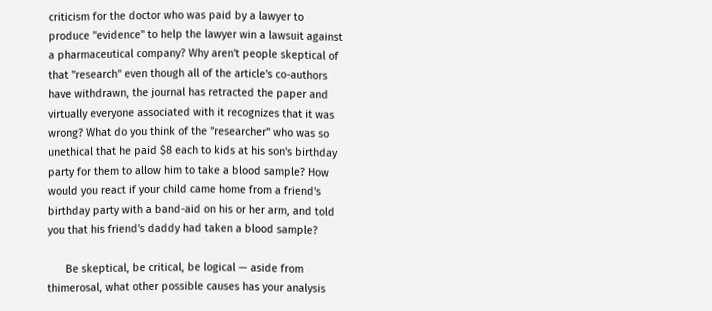criticism for the doctor who was paid by a lawyer to produce "evidence" to help the lawyer win a lawsuit against a pharmaceutical company? Why aren't people skeptical of that "research" even though all of the article's co-authors have withdrawn, the journal has retracted the paper and virtually everyone associated with it recognizes that it was wrong? What do you think of the "researcher" who was so unethical that he paid $8 each to kids at his son's birthday party for them to allow him to take a blood sample? How would you react if your child came home from a friend's birthday party with a band-aid on his or her arm, and told you that his friend's daddy had taken a blood sample?

      Be skeptical, be critical, be logical — aside from thimerosal, what other possible causes has your analysis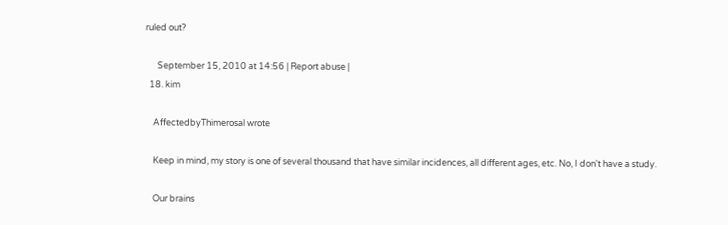ruled out?

      September 15, 2010 at 14:56 | Report abuse |
  18. kim

    AffectedbyThimerosal wrote

    Keep in mind, my story is one of several thousand that have similar incidences, all different ages, etc. No, I don't have a study.

    Our brains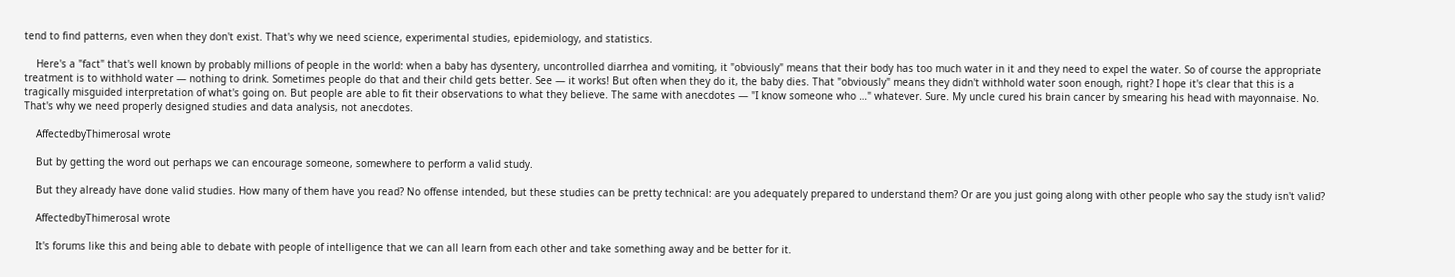tend to find patterns, even when they don't exist. That's why we need science, experimental studies, epidemiology, and statistics.

    Here's a "fact" that's well known by probably millions of people in the world: when a baby has dysentery, uncontrolled diarrhea and vomiting, it "obviously" means that their body has too much water in it and they need to expel the water. So of course the appropriate treatment is to withhold water — nothing to drink. Sometimes people do that and their child gets better. See — it works! But often when they do it, the baby dies. That "obviously" means they didn't withhold water soon enough, right? I hope it's clear that this is a tragically misguided interpretation of what's going on. But people are able to fit their observations to what they believe. The same with anecdotes — "I know someone who …" whatever. Sure. My uncle cured his brain cancer by smearing his head with mayonnaise. No. That's why we need properly designed studies and data analysis, not anecdotes.

    AffectedbyThimerosal wrote

    But by getting the word out perhaps we can encourage someone, somewhere to perform a valid study.

    But they already have done valid studies. How many of them have you read? No offense intended, but these studies can be pretty technical: are you adequately prepared to understand them? Or are you just going along with other people who say the study isn't valid?

    AffectedbyThimerosal wrote

    It's forums like this and being able to debate with people of intelligence that we can all learn from each other and take something away and be better for it.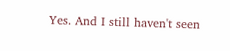Yes. And I still haven't seen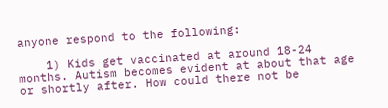anyone respond to the following:

    1) Kids get vaccinated at around 18-24 months. Autism becomes evident at about that age or shortly after. How could there not be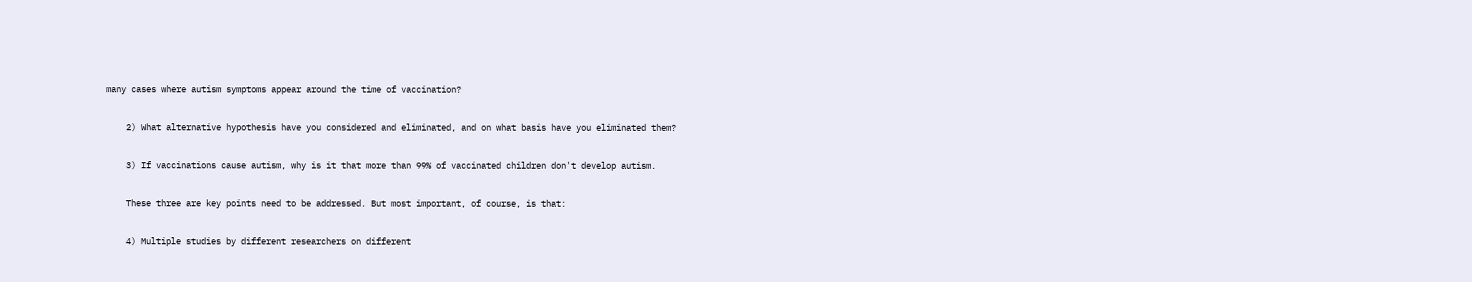many cases where autism symptoms appear around the time of vaccination?

    2) What alternative hypothesis have you considered and eliminated, and on what basis have you eliminated them?

    3) If vaccinations cause autism, why is it that more than 99% of vaccinated children don't develop autism.

    These three are key points need to be addressed. But most important, of course, is that:

    4) Multiple studies by different researchers on different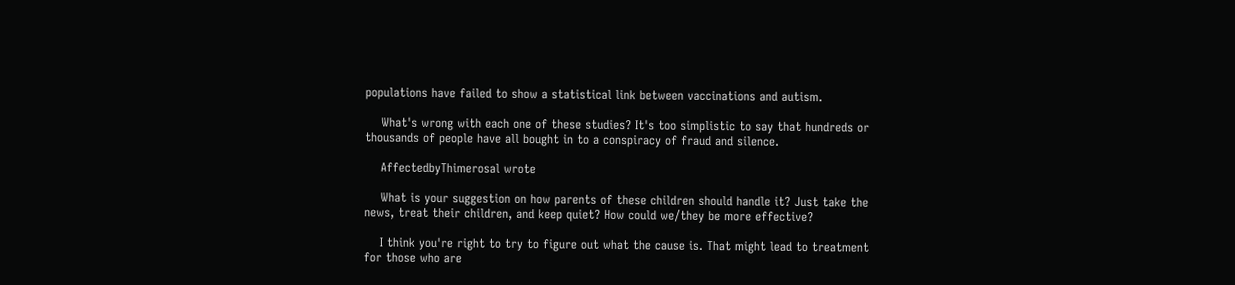populations have failed to show a statistical link between vaccinations and autism.

    What's wrong with each one of these studies? It's too simplistic to say that hundreds or thousands of people have all bought in to a conspiracy of fraud and silence.

    AffectedbyThimerosal wrote

    What is your suggestion on how parents of these children should handle it? Just take the news, treat their children, and keep quiet? How could we/they be more effective?

    I think you're right to try to figure out what the cause is. That might lead to treatment for those who are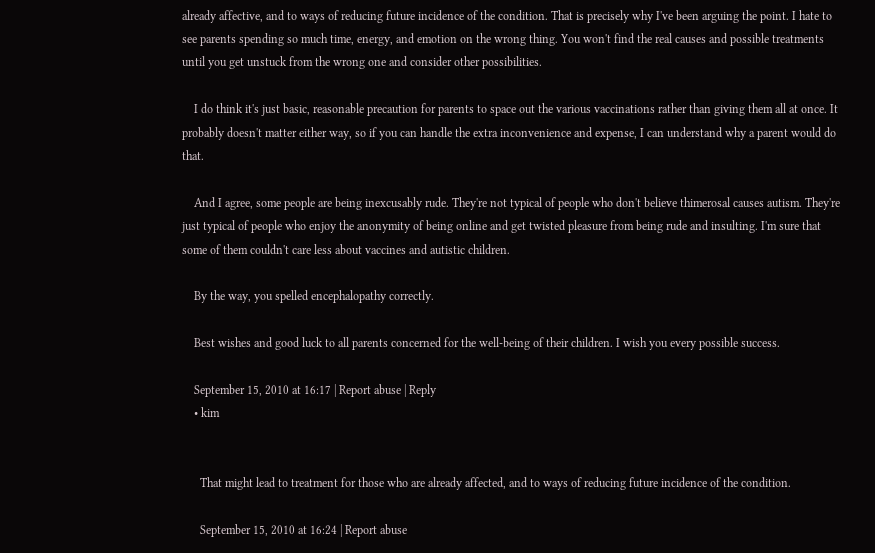already affective, and to ways of reducing future incidence of the condition. That is precisely why I've been arguing the point. I hate to see parents spending so much time, energy, and emotion on the wrong thing. You won't find the real causes and possible treatments until you get unstuck from the wrong one and consider other possibilities.

    I do think it's just basic, reasonable precaution for parents to space out the various vaccinations rather than giving them all at once. It probably doesn't matter either way, so if you can handle the extra inconvenience and expense, I can understand why a parent would do that.

    And I agree, some people are being inexcusably rude. They're not typical of people who don't believe thimerosal causes autism. They're just typical of people who enjoy the anonymity of being online and get twisted pleasure from being rude and insulting. I'm sure that some of them couldn't care less about vaccines and autistic children.

    By the way, you spelled encephalopathy correctly.

    Best wishes and good luck to all parents concerned for the well-being of their children. I wish you every possible success.

    September 15, 2010 at 16:17 | Report abuse | Reply
    • kim


      That might lead to treatment for those who are already affected, and to ways of reducing future incidence of the condition.

      September 15, 2010 at 16:24 | Report abuse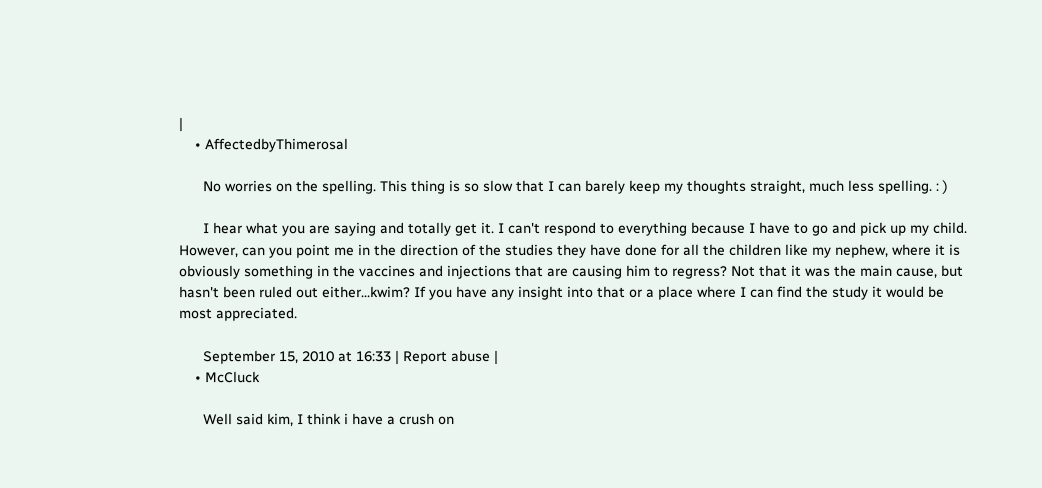|
    • AffectedbyThimerosal

      No worries on the spelling. This thing is so slow that I can barely keep my thoughts straight, much less spelling. : )

      I hear what you are saying and totally get it. I can't respond to everything because I have to go and pick up my child. However, can you point me in the direction of the studies they have done for all the children like my nephew, where it is obviously something in the vaccines and injections that are causing him to regress? Not that it was the main cause, but hasn't been ruled out either...kwim? If you have any insight into that or a place where I can find the study it would be most appreciated.

      September 15, 2010 at 16:33 | Report abuse |
    • McCluck

      Well said kim, I think i have a crush on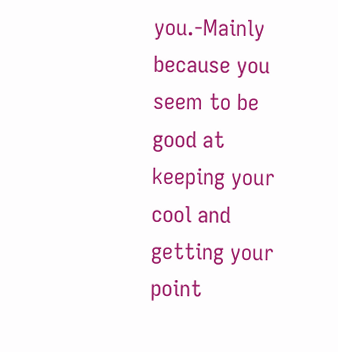you.-Mainly because you seem to be good at keeping your cool and getting your point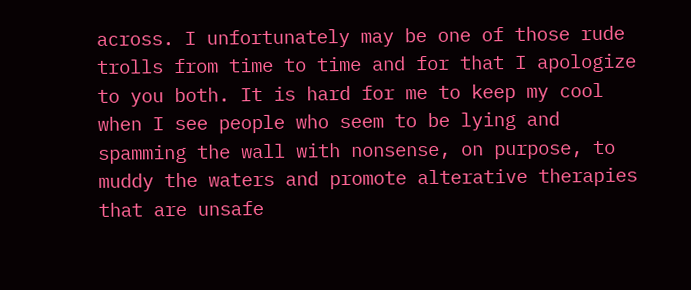across. I unfortunately may be one of those rude trolls from time to time and for that I apologize to you both. It is hard for me to keep my cool when I see people who seem to be lying and spamming the wall with nonsense, on purpose, to muddy the waters and promote alterative therapies that are unsafe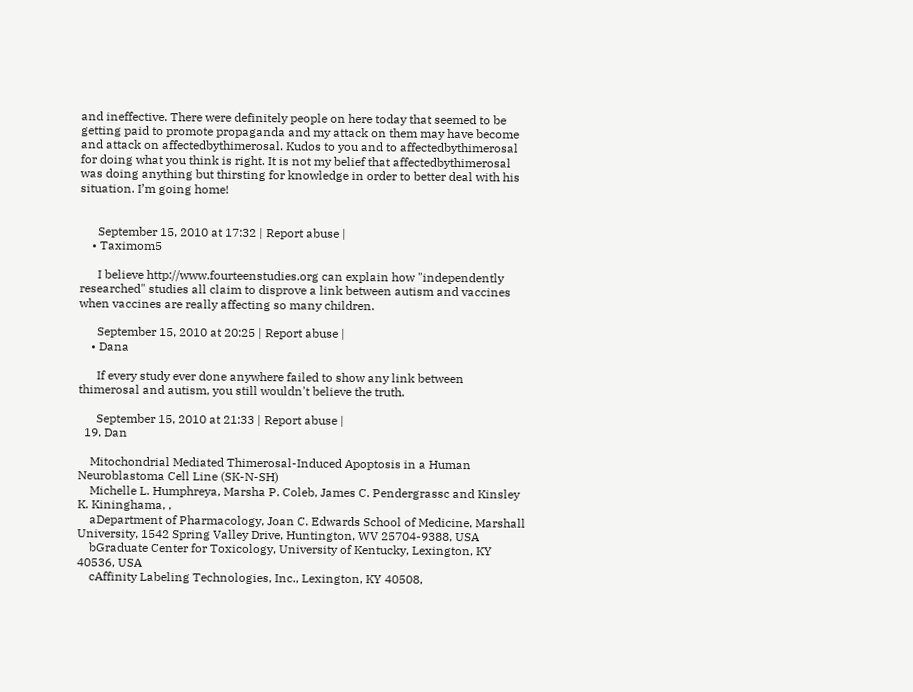and ineffective. There were definitely people on here today that seemed to be getting paid to promote propaganda and my attack on them may have become and attack on affectedbythimerosal. Kudos to you and to affectedbythimerosal for doing what you think is right. It is not my belief that affectedbythimerosal was doing anything but thirsting for knowledge in order to better deal with his situation. I’m going home!


      September 15, 2010 at 17:32 | Report abuse |
    • Taximom5

      I believe http://www.fourteenstudies.org can explain how "independently researched" studies all claim to disprove a link between autism and vaccines when vaccines are really affecting so many children.

      September 15, 2010 at 20:25 | Report abuse |
    • Dana

      If every study ever done anywhere failed to show any link between thimerosal and autism, you still wouldn't believe the truth.

      September 15, 2010 at 21:33 | Report abuse |
  19. Dan

    Mitochondrial Mediated Thimerosal-Induced Apoptosis in a Human Neuroblastoma Cell Line (SK-N-SH)
    Michelle L. Humphreya, Marsha P. Coleb, James C. Pendergrassc and Kinsley K. Kininghama, ,
    aDepartment of Pharmacology, Joan C. Edwards School of Medicine, Marshall University, 1542 Spring Valley Drive, Huntington, WV 25704-9388, USA
    bGraduate Center for Toxicology, University of Kentucky, Lexington, KY 40536, USA
    cAffinity Labeling Technologies, Inc., Lexington, KY 40508,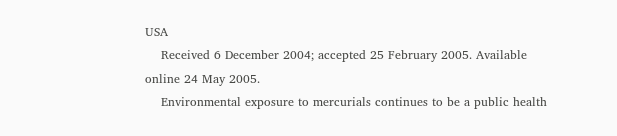USA
    Received 6 December 2004; accepted 25 February 2005. Available online 24 May 2005.
    Environmental exposure to mercurials continues to be a public health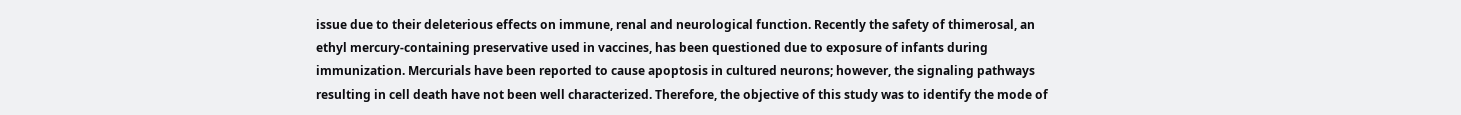issue due to their deleterious effects on immune, renal and neurological function. Recently the safety of thimerosal, an ethyl mercury-containing preservative used in vaccines, has been questioned due to exposure of infants during immunization. Mercurials have been reported to cause apoptosis in cultured neurons; however, the signaling pathways resulting in cell death have not been well characterized. Therefore, the objective of this study was to identify the mode of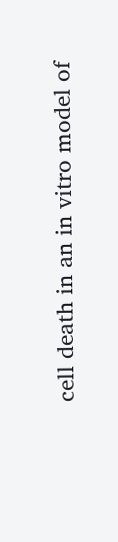cell death in an in vitro model of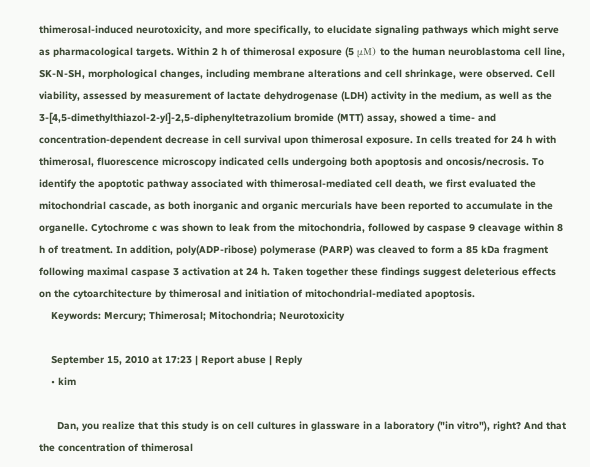thimerosal-induced neurotoxicity, and more specifically, to elucidate signaling pathways which might serve as pharmacological targets. Within 2 h of thimerosal exposure (5 μM) to the human neuroblastoma cell line, SK-N-SH, morphological changes, including membrane alterations and cell shrinkage, were observed. Cell viability, assessed by measurement of lactate dehydrogenase (LDH) activity in the medium, as well as the 3-[4,5-dimethylthiazol-2-yl]-2,5-diphenyltetrazolium bromide (MTT) assay, showed a time- and concentration-dependent decrease in cell survival upon thimerosal exposure. In cells treated for 24 h with thimerosal, fluorescence microscopy indicated cells undergoing both apoptosis and oncosis/necrosis. To identify the apoptotic pathway associated with thimerosal-mediated cell death, we first evaluated the mitochondrial cascade, as both inorganic and organic mercurials have been reported to accumulate in the organelle. Cytochrome c was shown to leak from the mitochondria, followed by caspase 9 cleavage within 8 h of treatment. In addition, poly(ADP-ribose) polymerase (PARP) was cleaved to form a 85 kDa fragment following maximal caspase 3 activation at 24 h. Taken together these findings suggest deleterious effects on the cytoarchitecture by thimerosal and initiation of mitochondrial-mediated apoptosis.
    Keywords: Mercury; Thimerosal; Mitochondria; Neurotoxicity

    September 15, 2010 at 17:23 | Report abuse | Reply
    • kim

      Dan, you realize that this study is on cell cultures in glassware in a laboratory ("in vitro"), right? And that the concentration of thimerosal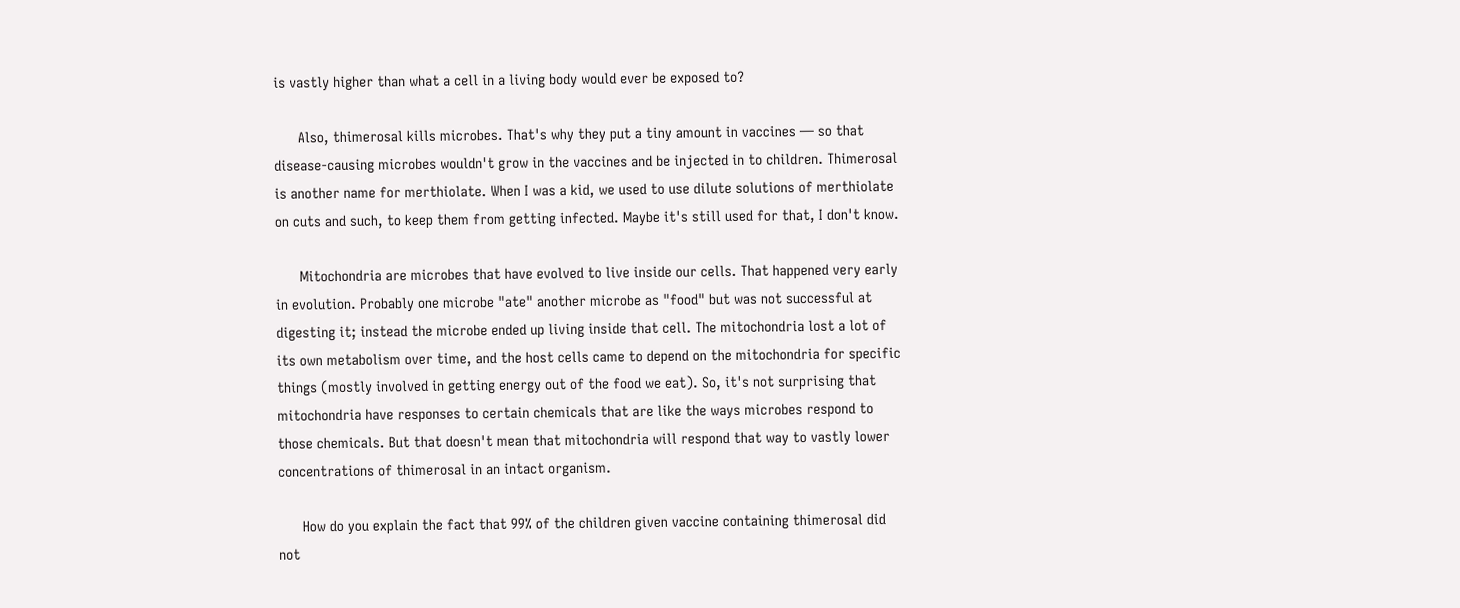is vastly higher than what a cell in a living body would ever be exposed to?

      Also, thimerosal kills microbes. That's why they put a tiny amount in vaccines — so that disease-causing microbes wouldn't grow in the vaccines and be injected in to children. Thimerosal is another name for merthiolate. When I was a kid, we used to use dilute solutions of merthiolate on cuts and such, to keep them from getting infected. Maybe it's still used for that, I don't know.

      Mitochondria are microbes that have evolved to live inside our cells. That happened very early in evolution. Probably one microbe "ate" another microbe as "food" but was not successful at digesting it; instead the microbe ended up living inside that cell. The mitochondria lost a lot of its own metabolism over time, and the host cells came to depend on the mitochondria for specific things (mostly involved in getting energy out of the food we eat). So, it's not surprising that mitochondria have responses to certain chemicals that are like the ways microbes respond to those chemicals. But that doesn't mean that mitochondria will respond that way to vastly lower concentrations of thimerosal in an intact organism.

      How do you explain the fact that 99% of the children given vaccine containing thimerosal did not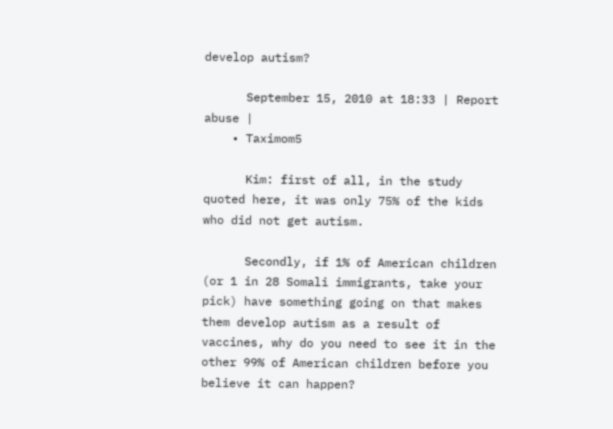develop autism?

      September 15, 2010 at 18:33 | Report abuse |
    • Taximom5

      Kim: first of all, in the study quoted here, it was only 75% of the kids who did not get autism.

      Secondly, if 1% of American children (or 1 in 28 Somali immigrants, take your pick) have something going on that makes them develop autism as a result of vaccines, why do you need to see it in the other 99% of American children before you believe it can happen?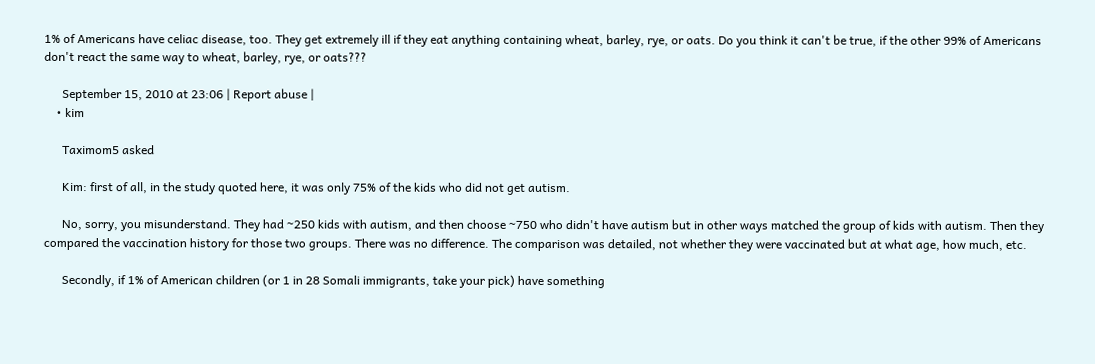1% of Americans have celiac disease, too. They get extremely ill if they eat anything containing wheat, barley, rye, or oats. Do you think it can't be true, if the other 99% of Americans don't react the same way to wheat, barley, rye, or oats???

      September 15, 2010 at 23:06 | Report abuse |
    • kim

      Taximom5 asked

      Kim: first of all, in the study quoted here, it was only 75% of the kids who did not get autism.

      No, sorry, you misunderstand. They had ~250 kids with autism, and then choose ~750 who didn't have autism but in other ways matched the group of kids with autism. Then they compared the vaccination history for those two groups. There was no difference. The comparison was detailed, not whether they were vaccinated but at what age, how much, etc.

      Secondly, if 1% of American children (or 1 in 28 Somali immigrants, take your pick) have something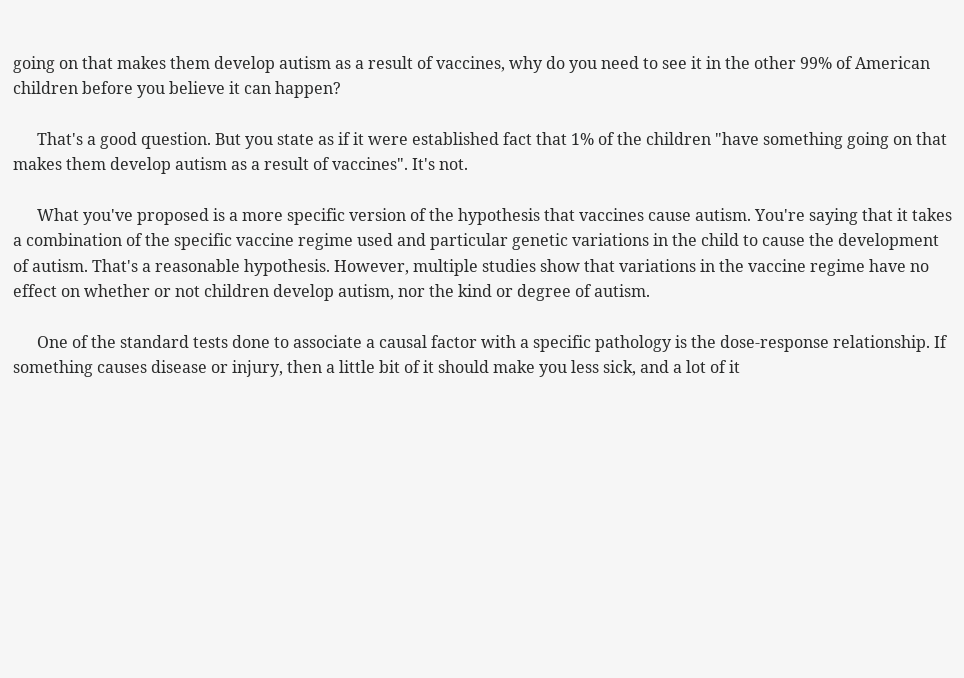going on that makes them develop autism as a result of vaccines, why do you need to see it in the other 99% of American children before you believe it can happen?

      That's a good question. But you state as if it were established fact that 1% of the children "have something going on that makes them develop autism as a result of vaccines". It's not.

      What you've proposed is a more specific version of the hypothesis that vaccines cause autism. You're saying that it takes a combination of the specific vaccine regime used and particular genetic variations in the child to cause the development of autism. That's a reasonable hypothesis. However, multiple studies show that variations in the vaccine regime have no effect on whether or not children develop autism, nor the kind or degree of autism.

      One of the standard tests done to associate a causal factor with a specific pathology is the dose-response relationship. If something causes disease or injury, then a little bit of it should make you less sick, and a lot of it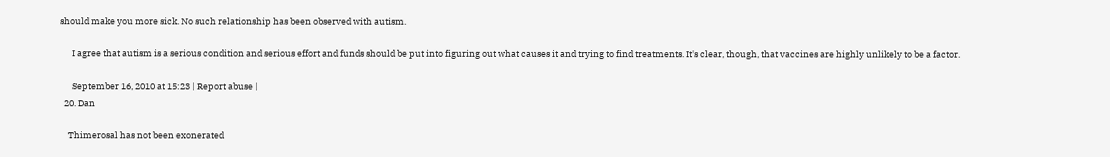should make you more sick. No such relationship has been observed with autism.

      I agree that autism is a serious condition and serious effort and funds should be put into figuring out what causes it and trying to find treatments. It's clear, though, that vaccines are highly unlikely to be a factor.

      September 16, 2010 at 15:23 | Report abuse |
  20. Dan

    Thimerosal has not been exonerated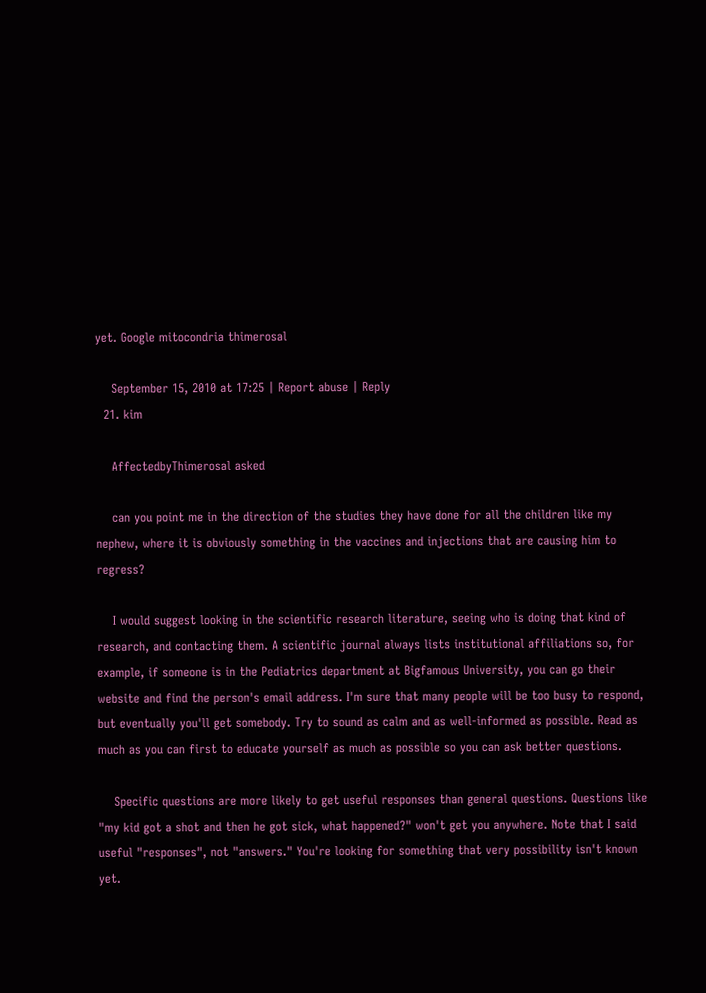yet. Google mitocondria thimerosal

    September 15, 2010 at 17:25 | Report abuse | Reply
  21. kim

    AffectedbyThimerosal asked

    can you point me in the direction of the studies they have done for all the children like my nephew, where it is obviously something in the vaccines and injections that are causing him to regress?

    I would suggest looking in the scientific research literature, seeing who is doing that kind of research, and contacting them. A scientific journal always lists institutional affiliations so, for example, if someone is in the Pediatrics department at Bigfamous University, you can go their website and find the person's email address. I'm sure that many people will be too busy to respond, but eventually you'll get somebody. Try to sound as calm and as well-informed as possible. Read as much as you can first to educate yourself as much as possible so you can ask better questions.

    Specific questions are more likely to get useful responses than general questions. Questions like "my kid got a shot and then he got sick, what happened?" won't get you anywhere. Note that I said useful "responses", not "answers." You're looking for something that very possibility isn't known yet.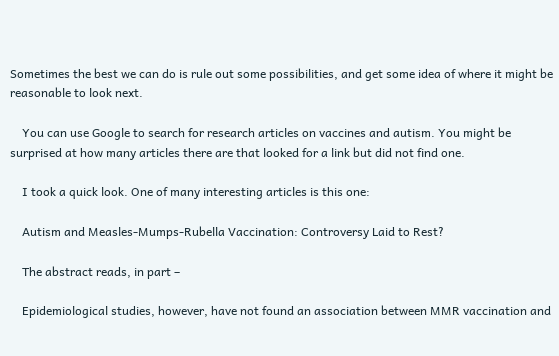Sometimes the best we can do is rule out some possibilities, and get some idea of where it might be reasonable to look next.

    You can use Google to search for research articles on vaccines and autism. You might be surprised at how many articles there are that looked for a link but did not find one.

    I took a quick look. One of many interesting articles is this one:

    Autism and Measles-Mumps-Rubella Vaccination: Controversy Laid to Rest?

    The abstract reads, in part –

    Epidemiological studies, however, have not found an association between MMR vaccination and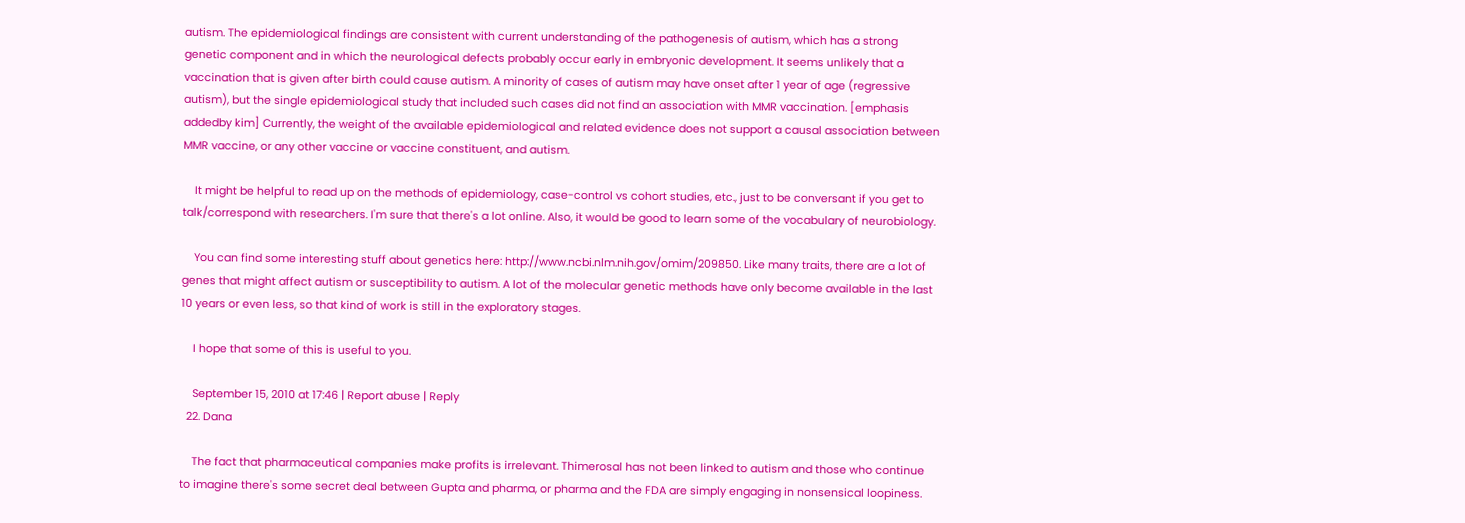autism. The epidemiological findings are consistent with current understanding of the pathogenesis of autism, which has a strong genetic component and in which the neurological defects probably occur early in embryonic development. It seems unlikely that a vaccination that is given after birth could cause autism. A minority of cases of autism may have onset after 1 year of age (regressive autism), but the single epidemiological study that included such cases did not find an association with MMR vaccination. [emphasis addedby kim] Currently, the weight of the available epidemiological and related evidence does not support a causal association between MMR vaccine, or any other vaccine or vaccine constituent, and autism.

    It might be helpful to read up on the methods of epidemiology, case-control vs cohort studies, etc., just to be conversant if you get to talk/correspond with researchers. I'm sure that there's a lot online. Also, it would be good to learn some of the vocabulary of neurobiology.

    You can find some interesting stuff about genetics here: http://www.ncbi.nlm.nih.gov/omim/209850. Like many traits, there are a lot of genes that might affect autism or susceptibility to autism. A lot of the molecular genetic methods have only become available in the last 10 years or even less, so that kind of work is still in the exploratory stages.

    I hope that some of this is useful to you.

    September 15, 2010 at 17:46 | Report abuse | Reply
  22. Dana

    The fact that pharmaceutical companies make profits is irrelevant. Thimerosal has not been linked to autism and those who continue to imagine there's some secret deal between Gupta and pharma, or pharma and the FDA are simply engaging in nonsensical loopiness.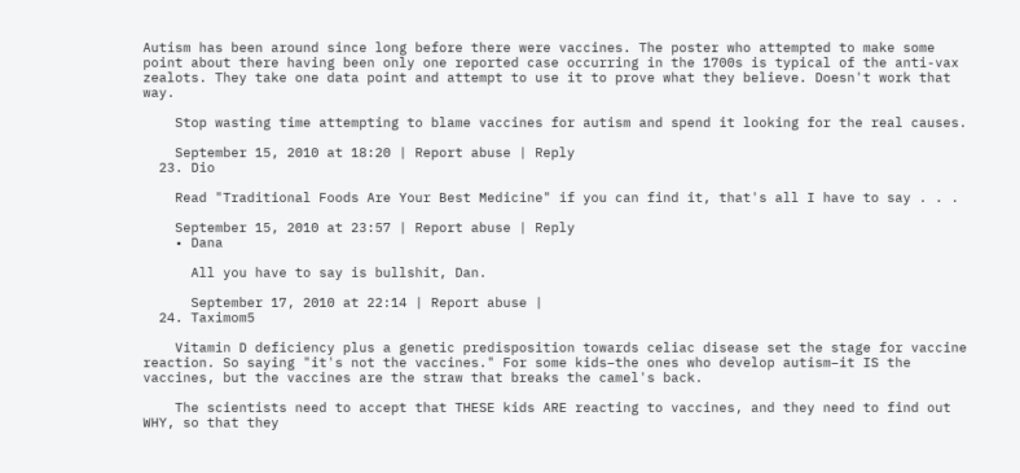Autism has been around since long before there were vaccines. The poster who attempted to make some point about there having been only one reported case occurring in the 1700s is typical of the anti-vax zealots. They take one data point and attempt to use it to prove what they believe. Doesn't work that way.

    Stop wasting time attempting to blame vaccines for autism and spend it looking for the real causes.

    September 15, 2010 at 18:20 | Report abuse | Reply
  23. Dio

    Read "Traditional Foods Are Your Best Medicine" if you can find it, that's all I have to say . . .

    September 15, 2010 at 23:57 | Report abuse | Reply
    • Dana

      All you have to say is bullshit, Dan.

      September 17, 2010 at 22:14 | Report abuse |
  24. Taximom5

    Vitamin D deficiency plus a genetic predisposition towards celiac disease set the stage for vaccine reaction. So saying "it's not the vaccines." For some kids–the ones who develop autism–it IS the vaccines, but the vaccines are the straw that breaks the camel's back.

    The scientists need to accept that THESE kids ARE reacting to vaccines, and they need to find out WHY, so that they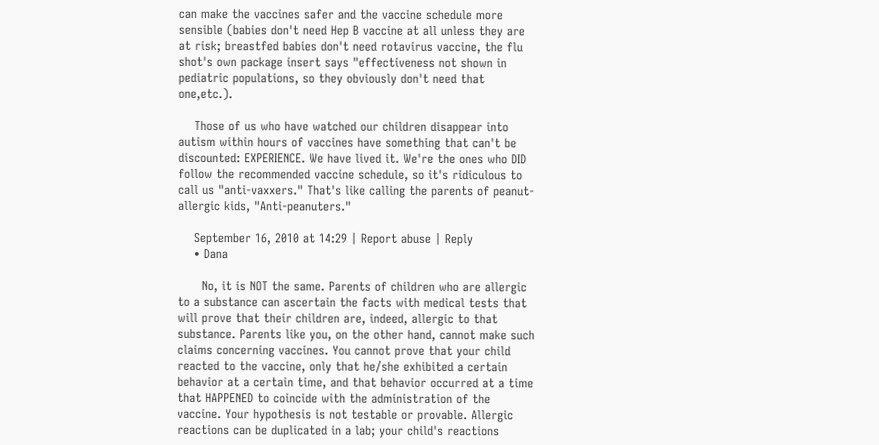can make the vaccines safer and the vaccine schedule more sensible (babies don't need Hep B vaccine at all unless they are at risk; breastfed babies don't need rotavirus vaccine, the flu shot's own package insert says "effectiveness not shown in pediatric populations, so they obviously don't need that one,etc.).

    Those of us who have watched our children disappear into autism within hours of vaccines have something that can't be discounted: EXPERIENCE. We have lived it. We're the ones who DID follow the recommended vaccine schedule, so it's ridiculous to call us "anti-vaxxers." That's like calling the parents of peanut-allergic kids, "Anti-peanuters."

    September 16, 2010 at 14:29 | Report abuse | Reply
    • Dana

      No, it is NOT the same. Parents of children who are allergic to a substance can ascertain the facts with medical tests that will prove that their children are, indeed, allergic to that substance. Parents like you, on the other hand, cannot make such claims concerning vaccines. You cannot prove that your child reacted to the vaccine, only that he/she exhibited a certain behavior at a certain time, and that behavior occurred at a time that HAPPENED to coincide with the administration of the vaccine. Your hypothesis is not testable or provable. Allergic reactions can be duplicated in a lab; your child's reactions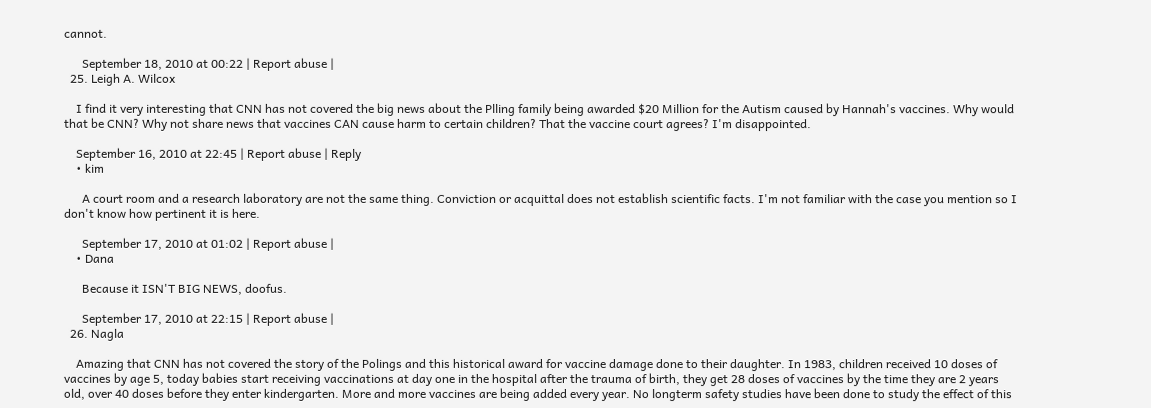cannot.

      September 18, 2010 at 00:22 | Report abuse |
  25. Leigh A. Wilcox

    I find it very interesting that CNN has not covered the big news about the Plling family being awarded $20 Million for the Autism caused by Hannah's vaccines. Why would that be CNN? Why not share news that vaccines CAN cause harm to certain children? That the vaccine court agrees? I'm disappointed.

    September 16, 2010 at 22:45 | Report abuse | Reply
    • kim

      A court room and a research laboratory are not the same thing. Conviction or acquittal does not establish scientific facts. I'm not familiar with the case you mention so I don't know how pertinent it is here.

      September 17, 2010 at 01:02 | Report abuse |
    • Dana

      Because it ISN'T BIG NEWS, doofus.

      September 17, 2010 at 22:15 | Report abuse |
  26. Nagla

    Amazing that CNN has not covered the story of the Polings and this historical award for vaccine damage done to their daughter. In 1983, children received 10 doses of vaccines by age 5, today babies start receiving vaccinations at day one in the hospital after the trauma of birth, they get 28 doses of vaccines by the time they are 2 years old, over 40 doses before they enter kindergarten. More and more vaccines are being added every year. No longterm safety studies have been done to study the effect of this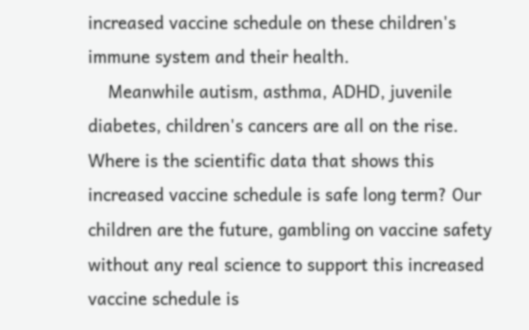increased vaccine schedule on these children's immune system and their health.
    Meanwhile autism, asthma, ADHD, juvenile diabetes, children's cancers are all on the rise. Where is the scientific data that shows this increased vaccine schedule is safe long term? Our children are the future, gambling on vaccine safety without any real science to support this increased vaccine schedule is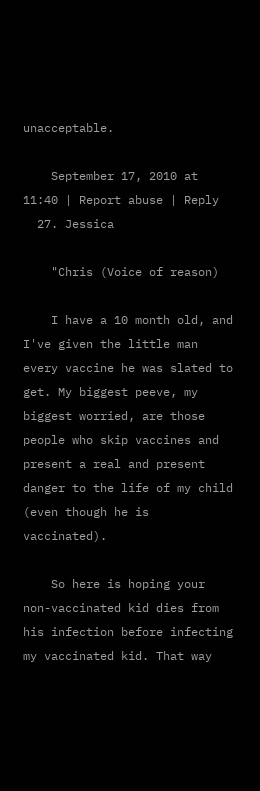unacceptable.

    September 17, 2010 at 11:40 | Report abuse | Reply
  27. Jessica

    "Chris (Voice of reason)

    I have a 10 month old, and I've given the little man every vaccine he was slated to get. My biggest peeve, my biggest worried, are those people who skip vaccines and present a real and present danger to the life of my child (even though he is vaccinated).

    So here is hoping your non-vaccinated kid dies from his infection before infecting my vaccinated kid. That way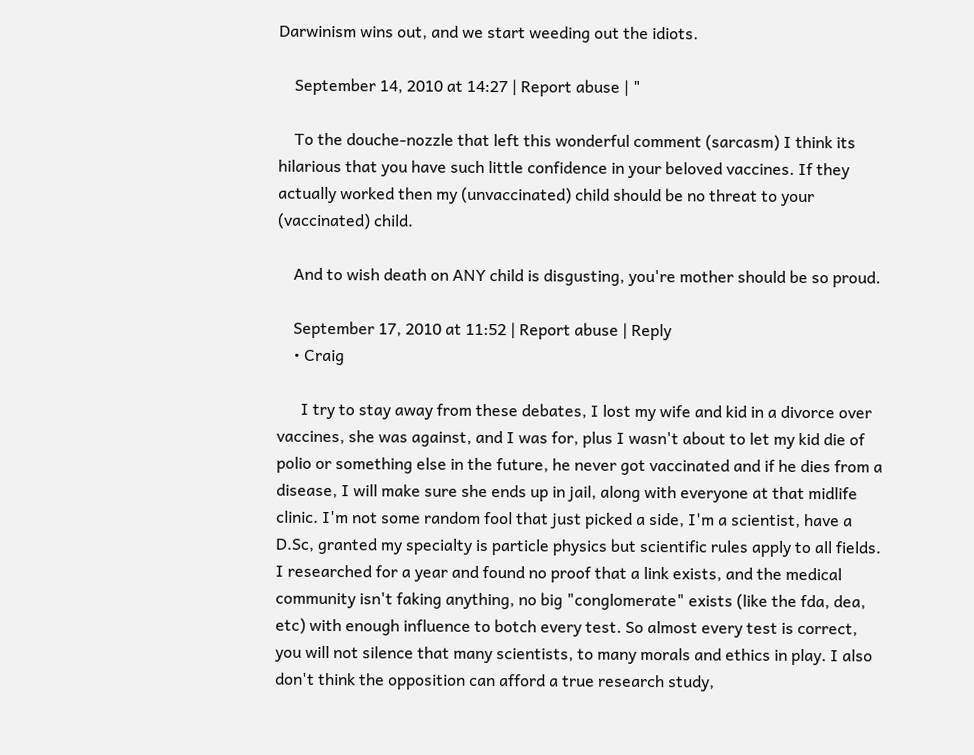Darwinism wins out, and we start weeding out the idiots.

    September 14, 2010 at 14:27 | Report abuse | "

    To the douche-nozzle that left this wonderful comment (sarcasm) I think its hilarious that you have such little confidence in your beloved vaccines. If they actually worked then my (unvaccinated) child should be no threat to your (vaccinated) child.

    And to wish death on ANY child is disgusting, you're mother should be so proud.

    September 17, 2010 at 11:52 | Report abuse | Reply
    • Craig

      I try to stay away from these debates, I lost my wife and kid in a divorce over vaccines, she was against, and I was for, plus I wasn't about to let my kid die of polio or something else in the future, he never got vaccinated and if he dies from a disease, I will make sure she ends up in jail, along with everyone at that midlife clinic. I'm not some random fool that just picked a side, I'm a scientist, have a D.Sc, granted my specialty is particle physics but scientific rules apply to all fields. I researched for a year and found no proof that a link exists, and the medical community isn't faking anything, no big "conglomerate" exists (like the fda, dea, etc) with enough influence to botch every test. So almost every test is correct, you will not silence that many scientists, to many morals and ethics in play. I also don't think the opposition can afford a true research study,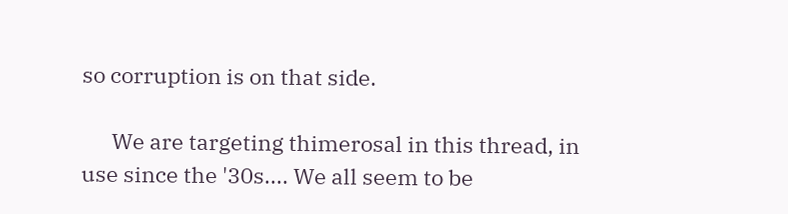so corruption is on that side.

      We are targeting thimerosal in this thread, in use since the '30s.... We all seem to be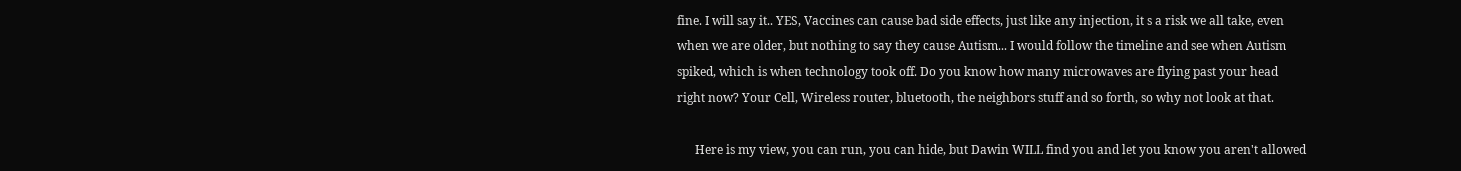fine. I will say it.. YES, Vaccines can cause bad side effects, just like any injection, it s a risk we all take, even when we are older, but nothing to say they cause Autism... I would follow the timeline and see when Autism spiked, which is when technology took off. Do you know how many microwaves are flying past your head right now? Your Cell, Wireless router, bluetooth, the neighbors stuff and so forth, so why not look at that.

      Here is my view, you can run, you can hide, but Dawin WILL find you and let you know you aren't allowed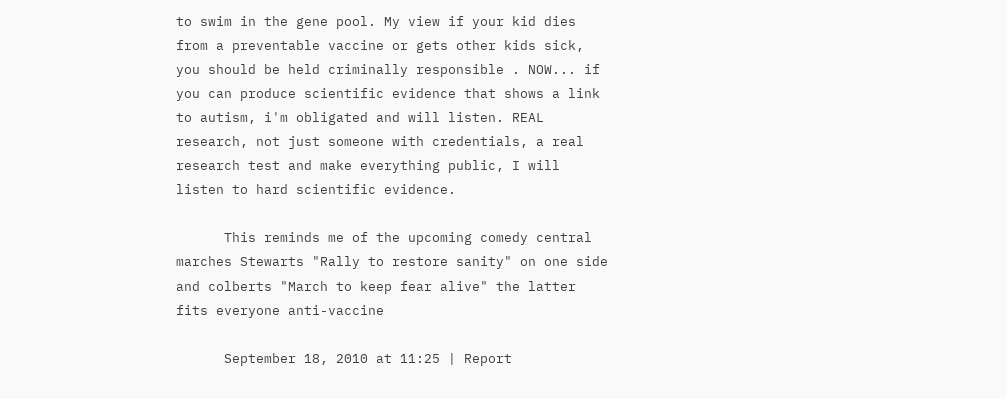to swim in the gene pool. My view if your kid dies from a preventable vaccine or gets other kids sick, you should be held criminally responsible . NOW... if you can produce scientific evidence that shows a link to autism, i'm obligated and will listen. REAL research, not just someone with credentials, a real research test and make everything public, I will listen to hard scientific evidence.

      This reminds me of the upcoming comedy central marches Stewarts "Rally to restore sanity" on one side and colberts "March to keep fear alive" the latter fits everyone anti-vaccine

      September 18, 2010 at 11:25 | Report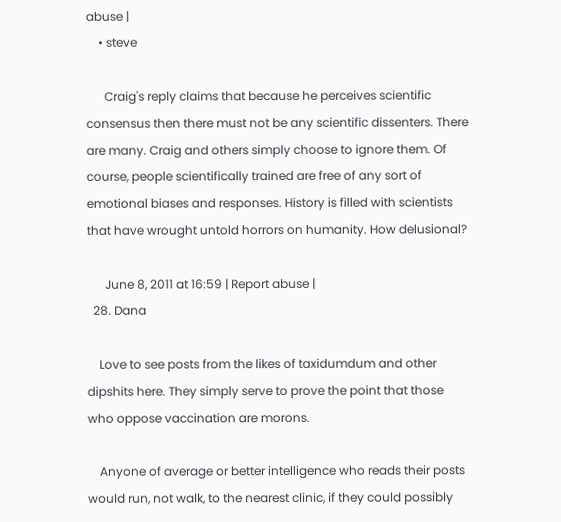abuse |
    • steve

      Craig's reply claims that because he perceives scientific consensus then there must not be any scientific dissenters. There are many. Craig and others simply choose to ignore them. Of course, people scientifically trained are free of any sort of emotional biases and responses. History is filled with scientists that have wrought untold horrors on humanity. How delusional?

      June 8, 2011 at 16:59 | Report abuse |
  28. Dana

    Love to see posts from the likes of taxidumdum and other dipshits here. They simply serve to prove the point that those who oppose vaccination are morons.

    Anyone of average or better intelligence who reads their posts would run, not walk, to the nearest clinic, if they could possibly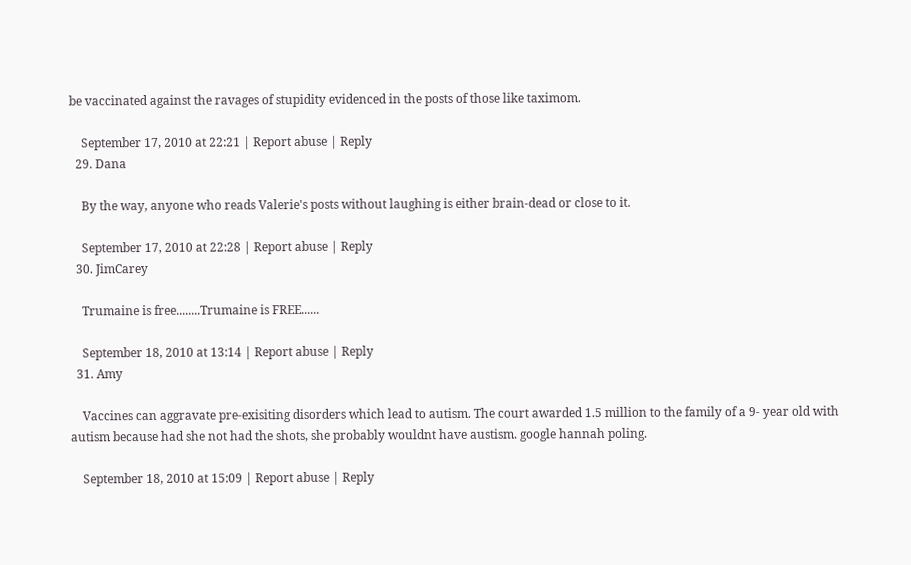be vaccinated against the ravages of stupidity evidenced in the posts of those like taximom.

    September 17, 2010 at 22:21 | Report abuse | Reply
  29. Dana

    By the way, anyone who reads Valerie's posts without laughing is either brain-dead or close to it.

    September 17, 2010 at 22:28 | Report abuse | Reply
  30. JimCarey

    Trumaine is free........Trumaine is FREE......

    September 18, 2010 at 13:14 | Report abuse | Reply
  31. Amy

    Vaccines can aggravate pre-exisiting disorders which lead to autism. The court awarded 1.5 million to the family of a 9- year old with autism because had she not had the shots, she probably wouldnt have austism. google hannah poling.

    September 18, 2010 at 15:09 | Report abuse | Reply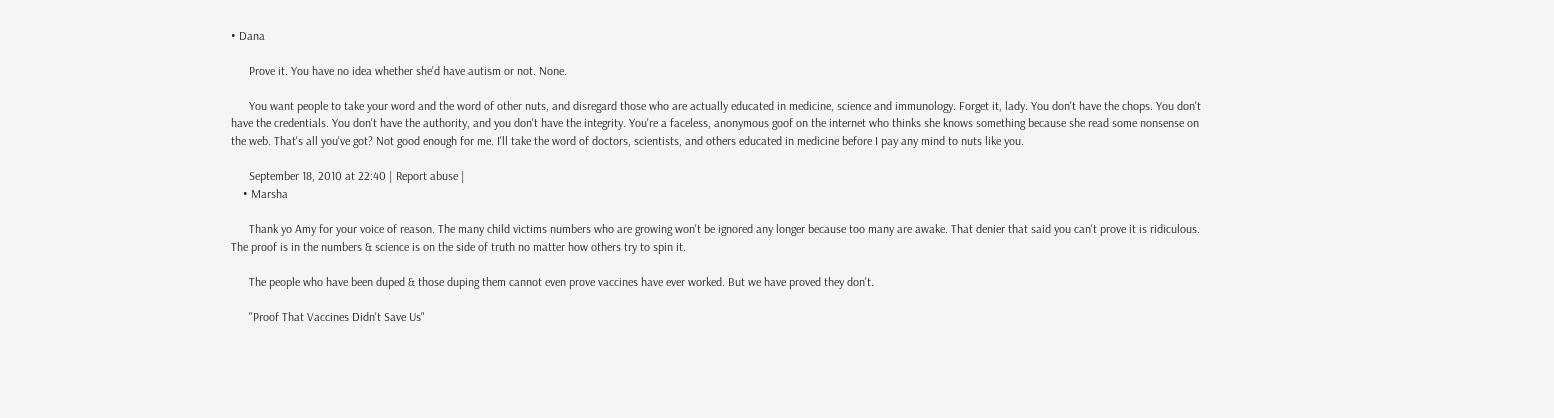• Dana

      Prove it. You have no idea whether she'd have autism or not. None.

      You want people to take your word and the word of other nuts, and disregard those who are actually educated in medicine, science and immunology. Forget it, lady. You don't have the chops. You don't have the credentials. You don't have the authority, and you don't have the integrity. You're a faceless, anonymous goof on the internet who thinks she knows something because she read some nonsense on the web. That's all you've got? Not good enough for me. I'll take the word of doctors, scientists, and others educated in medicine before I pay any mind to nuts like you.

      September 18, 2010 at 22:40 | Report abuse |
    • Marsha

      Thank yo Amy for your voice of reason. The many child victims numbers who are growing won't be ignored any longer because too many are awake. That denier that said you can't prove it is ridiculous. The proof is in the numbers & science is on the side of truth no matter how others try to spin it.

      The people who have been duped & those duping them cannot even prove vaccines have ever worked. But we have proved they don't.

      "Proof That Vaccines Didn't Save Us"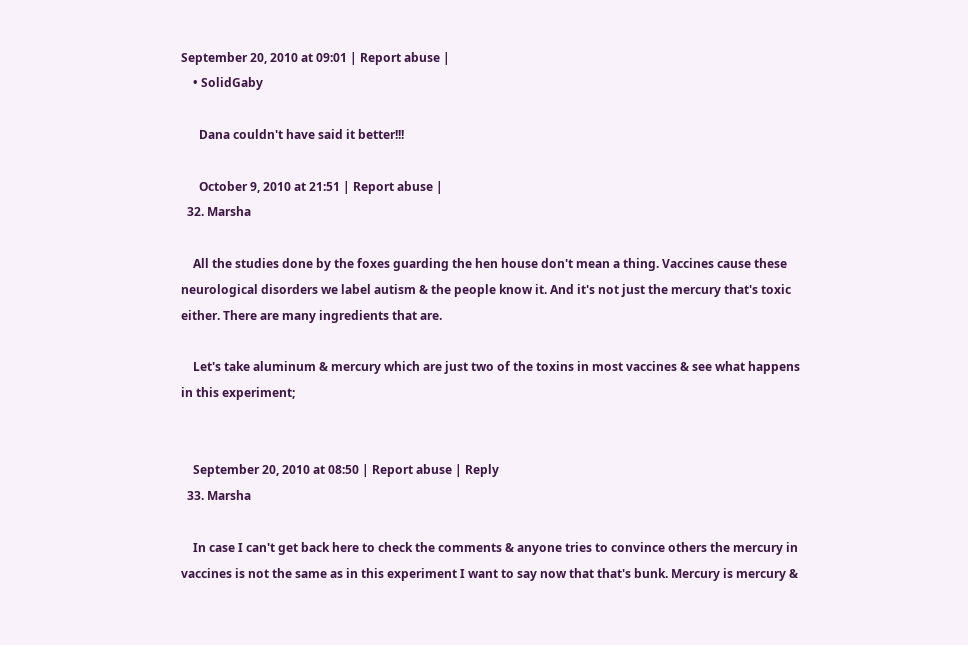September 20, 2010 at 09:01 | Report abuse |
    • SolidGaby

      Dana couldn't have said it better!!!

      October 9, 2010 at 21:51 | Report abuse |
  32. Marsha

    All the studies done by the foxes guarding the hen house don't mean a thing. Vaccines cause these neurological disorders we label autism & the people know it. And it's not just the mercury that's toxic either. There are many ingredients that are.

    Let's take aluminum & mercury which are just two of the toxins in most vaccines & see what happens in this experiment;


    September 20, 2010 at 08:50 | Report abuse | Reply
  33. Marsha

    In case I can't get back here to check the comments & anyone tries to convince others the mercury in vaccines is not the same as in this experiment I want to say now that that's bunk. Mercury is mercury &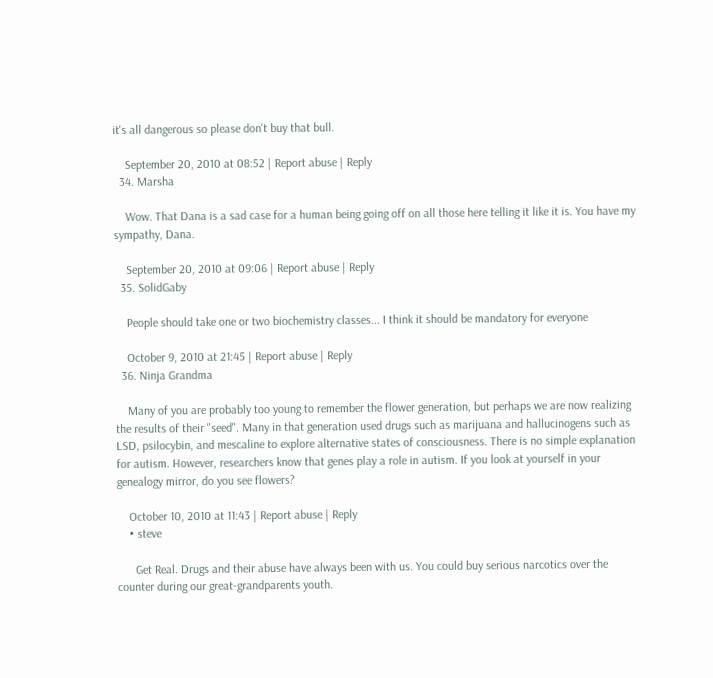it's all dangerous so please don't buy that bull.

    September 20, 2010 at 08:52 | Report abuse | Reply
  34. Marsha

    Wow. That Dana is a sad case for a human being going off on all those here telling it like it is. You have my sympathy, Dana.

    September 20, 2010 at 09:06 | Report abuse | Reply
  35. SolidGaby

    People should take one or two biochemistry classes... I think it should be mandatory for everyone

    October 9, 2010 at 21:45 | Report abuse | Reply
  36. Ninja Grandma

    Many of you are probably too young to remember the flower generation, but perhaps we are now realizing the results of their "seed". Many in that generation used drugs such as marijuana and hallucinogens such as LSD, psilocybin, and mescaline to explore alternative states of consciousness. There is no simple explanation for autism. However, researchers know that genes play a role in autism. If you look at yourself in your genealogy mirror, do you see flowers?

    October 10, 2010 at 11:43 | Report abuse | Reply
    • steve

      Get Real. Drugs and their abuse have always been with us. You could buy serious narcotics over the counter during our great-grandparents youth.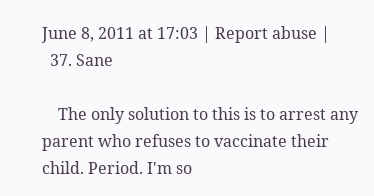June 8, 2011 at 17:03 | Report abuse |
  37. Sane

    The only solution to this is to arrest any parent who refuses to vaccinate their child. Period. I'm so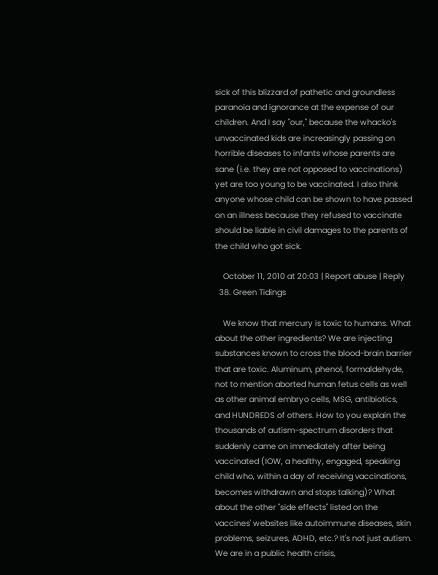sick of this blizzard of pathetic and groundless paranoia and ignorance at the expense of our children. And I say "our," because the whacko's unvaccinated kids are increasingly passing on horrible diseases to infants whose parents are sane (i.e. they are not opposed to vaccinations) yet are too young to be vaccinated. I also think anyone whose child can be shown to have passed on an illness because they refused to vaccinate should be liable in civil damages to the parents of the child who got sick.

    October 11, 2010 at 20:03 | Report abuse | Reply
  38. Green Tidings

    We know that mercury is toxic to humans. What about the other ingredients? We are injecting substances known to cross the blood-brain barrier that are toxic. Aluminum, phenol, formaldehyde, not to mention aborted human fetus cells as well as other animal embryo cells, MSG, antibiotics, and HUNDREDS of others. How to you explain the thousands of autism-spectrum disorders that suddenly came on immediately after being vaccinated (IOW, a healthy, engaged, speaking child who, within a day of receiving vaccinations, becomes withdrawn and stops talking)? What about the other "side effects" listed on the vaccines' websites like autoimmune diseases, skin problems, seizures, ADHD, etc.? It's not just autism. We are in a public health crisis,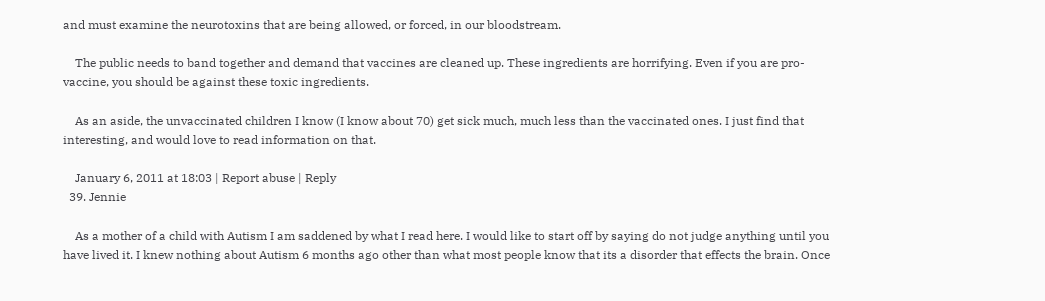and must examine the neurotoxins that are being allowed, or forced, in our bloodstream.

    The public needs to band together and demand that vaccines are cleaned up. These ingredients are horrifying. Even if you are pro-vaccine, you should be against these toxic ingredients.

    As an aside, the unvaccinated children I know (I know about 70) get sick much, much less than the vaccinated ones. I just find that interesting, and would love to read information on that.

    January 6, 2011 at 18:03 | Report abuse | Reply
  39. Jennie

    As a mother of a child with Autism I am saddened by what I read here. I would like to start off by saying do not judge anything until you have lived it. I knew nothing about Autism 6 months ago other than what most people know that its a disorder that effects the brain. Once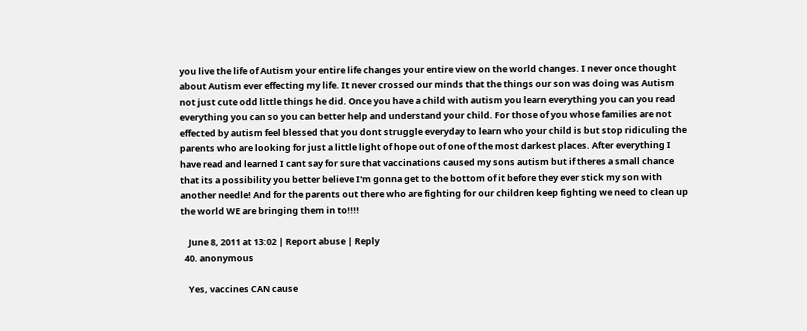you live the life of Autism your entire life changes your entire view on the world changes. I never once thought about Autism ever effecting my life. It never crossed our minds that the things our son was doing was Autism not just cute odd little things he did. Once you have a child with autism you learn everything you can you read everything you can so you can better help and understand your child. For those of you whose families are not effected by autism feel blessed that you dont struggle everyday to learn who your child is but stop ridiculing the parents who are looking for just a little light of hope out of one of the most darkest places. After everything I have read and learned I cant say for sure that vaccinations caused my sons autism but if theres a small chance that its a possibility you better believe I'm gonna get to the bottom of it before they ever stick my son with another needle! And for the parents out there who are fighting for our children keep fighting we need to clean up the world WE are bringing them in to!!!!

    June 8, 2011 at 13:02 | Report abuse | Reply
  40. anonymous

    Yes, vaccines CAN cause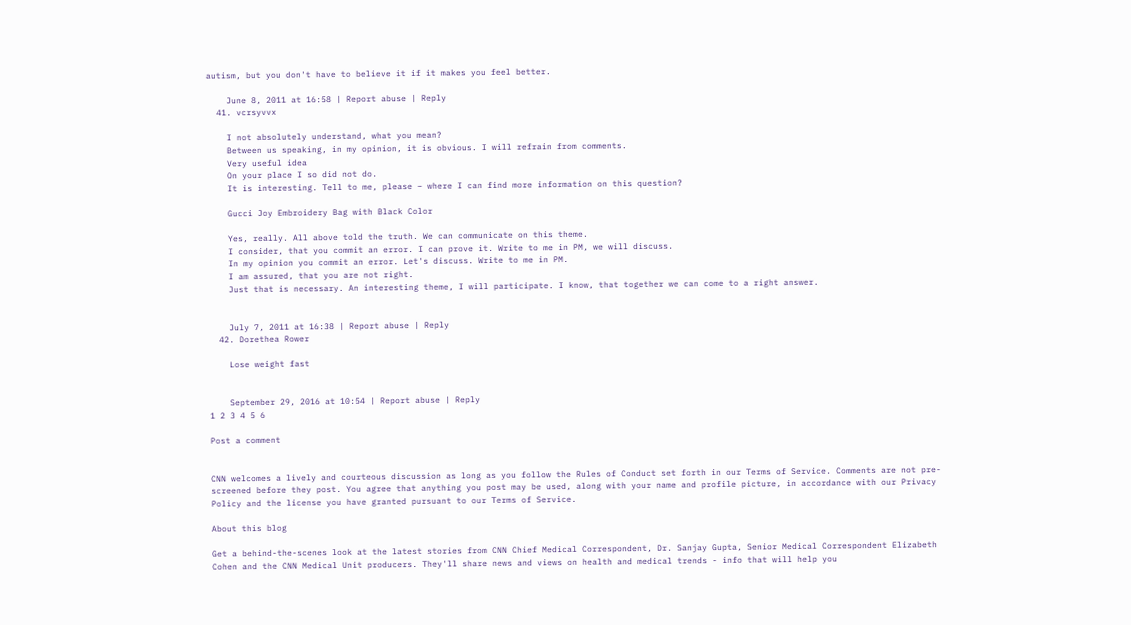autism, but you don't have to believe it if it makes you feel better.

    June 8, 2011 at 16:58 | Report abuse | Reply
  41. vcrsyvvx

    I not absolutely understand, what you mean?
    Between us speaking, in my opinion, it is obvious. I will refrain from comments.
    Very useful idea
    On your place I so did not do.
    It is interesting. Tell to me, please – where I can find more information on this question?

    Gucci Joy Embroidery Bag with Black Color

    Yes, really. All above told the truth. We can communicate on this theme.
    I consider, that you commit an error. I can prove it. Write to me in PM, we will discuss.
    In my opinion you commit an error. Let's discuss. Write to me in PM.
    I am assured, that you are not right.
    Just that is necessary. An interesting theme, I will participate. I know, that together we can come to a right answer.


    July 7, 2011 at 16:38 | Report abuse | Reply
  42. Dorethea Rower

    Lose weight fast


    September 29, 2016 at 10:54 | Report abuse | Reply
1 2 3 4 5 6

Post a comment


CNN welcomes a lively and courteous discussion as long as you follow the Rules of Conduct set forth in our Terms of Service. Comments are not pre-screened before they post. You agree that anything you post may be used, along with your name and profile picture, in accordance with our Privacy Policy and the license you have granted pursuant to our Terms of Service.

About this blog

Get a behind-the-scenes look at the latest stories from CNN Chief Medical Correspondent, Dr. Sanjay Gupta, Senior Medical Correspondent Elizabeth Cohen and the CNN Medical Unit producers. They'll share news and views on health and medical trends - info that will help you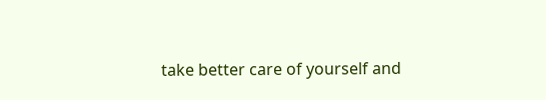take better care of yourself and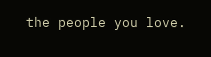the people you love.